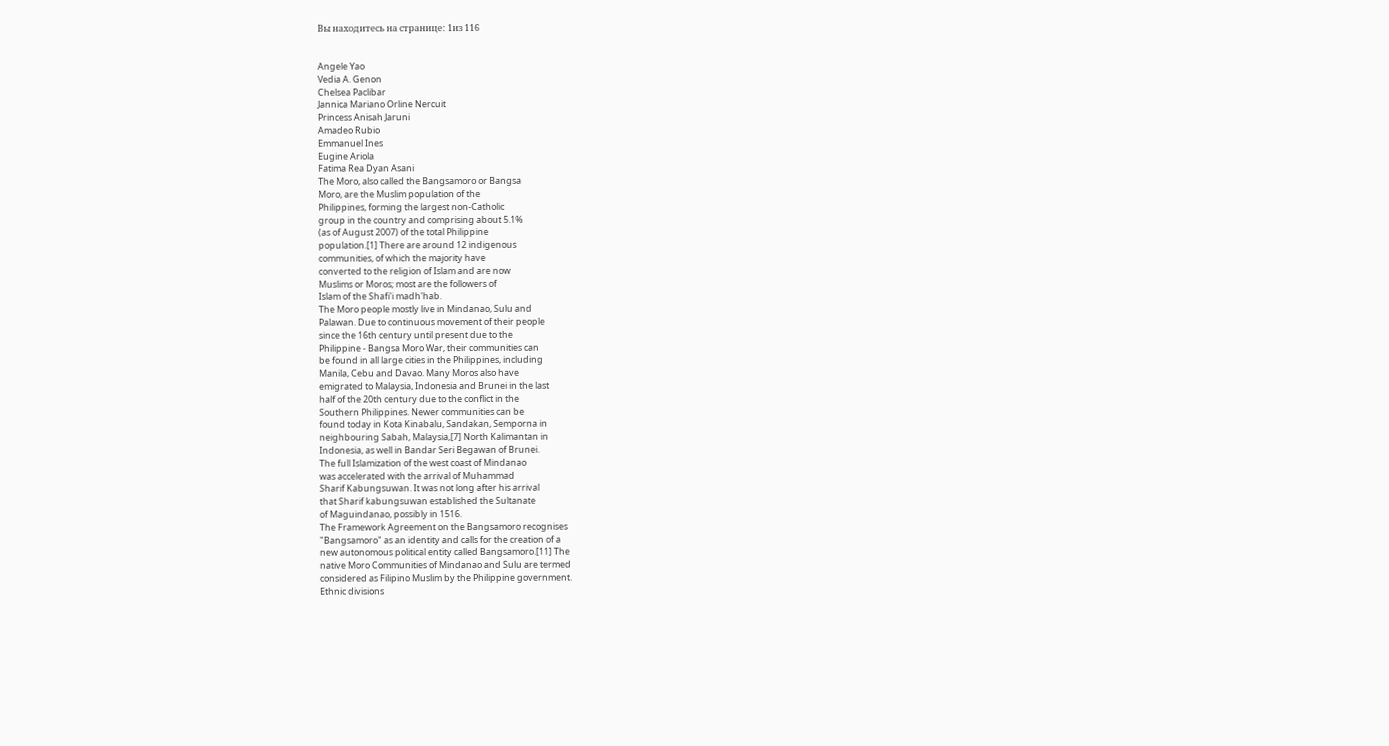Вы находитесь на странице: 1из 116


Angele Yao
Vedia A. Genon
Chelsea Paclibar
Jannica Mariano Orline Nercuit
Princess Anisah Jaruni
Amadeo Rubio
Emmanuel Ines
Eugine Ariola
Fatima Rea Dyan Asani
The Moro, also called the Bangsamoro or Bangsa
Moro, are the Muslim population of the
Philippines, forming the largest non-Catholic
group in the country and comprising about 5.1%
(as of August 2007) of the total Philippine
population.[1] There are around 12 indigenous
communities, of which the majority have
converted to the religion of Islam and are now
Muslims or Moros; most are the followers of
Islam of the Shafi'i madh'hab.
The Moro people mostly live in Mindanao, Sulu and
Palawan. Due to continuous movement of their people
since the 16th century until present due to the
Philippine - Bangsa Moro War, their communities can
be found in all large cities in the Philippines, including
Manila, Cebu and Davao. Many Moros also have
emigrated to Malaysia, Indonesia and Brunei in the last
half of the 20th century due to the conflict in the
Southern Philippines. Newer communities can be
found today in Kota Kinabalu, Sandakan, Semporna in
neighbouring Sabah, Malaysia,[7] North Kalimantan in
Indonesia, as well in Bandar Seri Begawan of Brunei.
The full Islamization of the west coast of Mindanao
was accelerated with the arrival of Muhammad
Sharif Kabungsuwan. It was not long after his arrival
that Sharif kabungsuwan established the Sultanate
of Maguindanao, possibly in 1516.
The Framework Agreement on the Bangsamoro recognises
"Bangsamoro" as an identity and calls for the creation of a
new autonomous political entity called Bangsamoro.[11] The
native Moro Communities of Mindanao and Sulu are termed
considered as Filipino Muslim by the Philippine government.
Ethnic divisions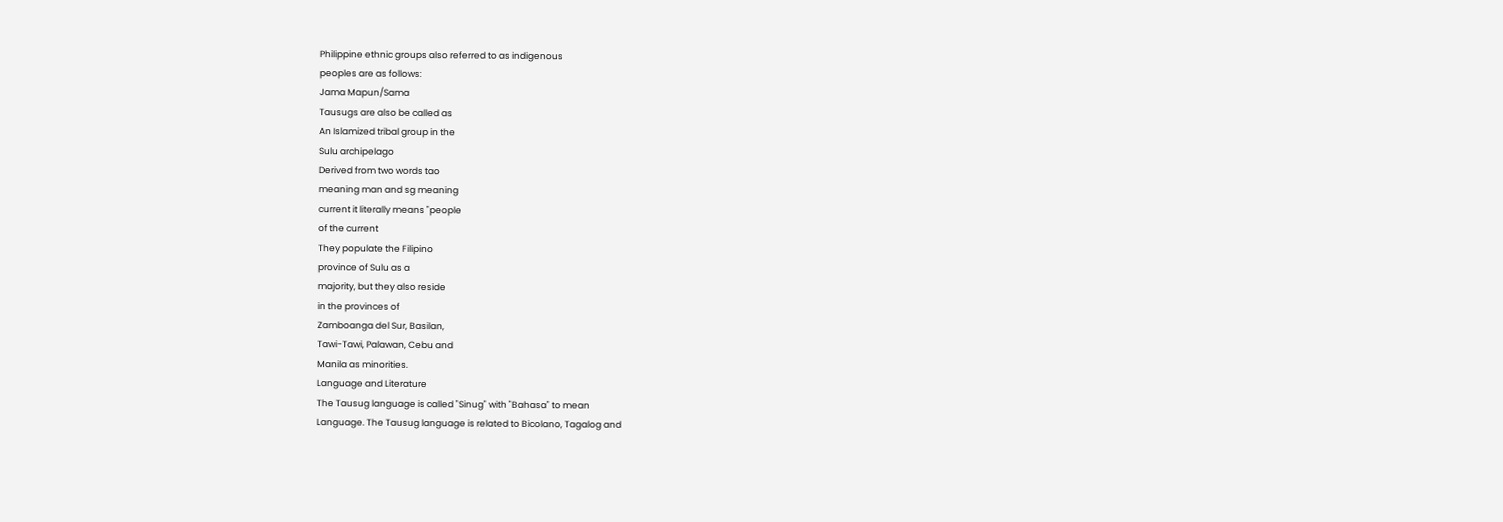Philippine ethnic groups also referred to as indigenous
peoples are as follows:
Jama Mapun/Sama
Tausugs are also be called as
An Islamized tribal group in the
Sulu archipelago
Derived from two words tao
meaning man and sg meaning
current it literally means "people
of the current
They populate the Filipino
province of Sulu as a
majority, but they also reside
in the provinces of
Zamboanga del Sur, Basilan,
Tawi-Tawi, Palawan, Cebu and
Manila as minorities.
Language and Literature
The Tausug language is called "Sinug" with "Bahasa" to mean
Language. The Tausug language is related to Bicolano, Tagalog and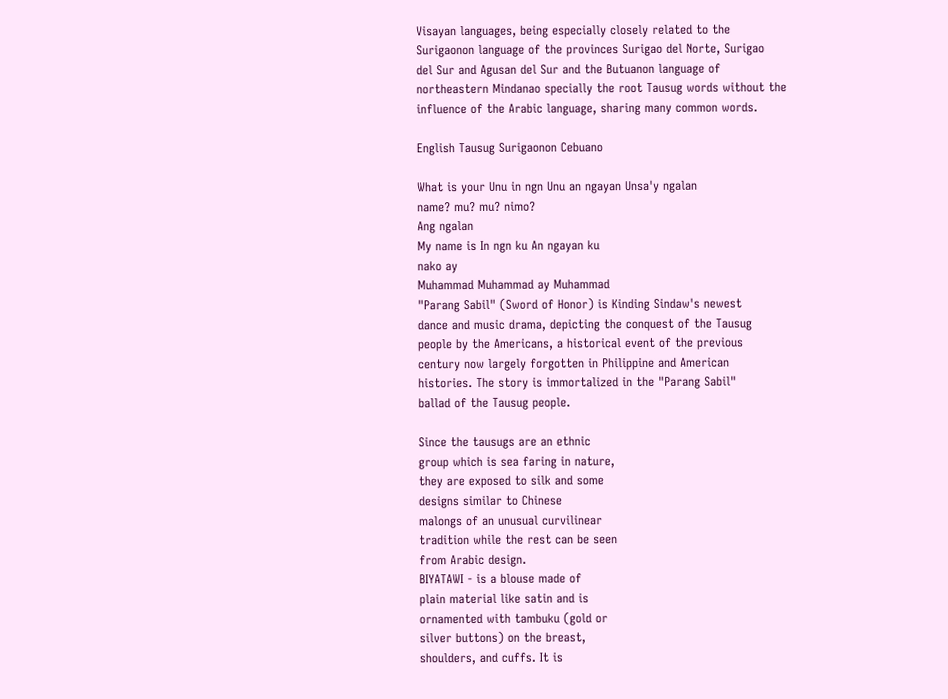Visayan languages, being especially closely related to the
Surigaonon language of the provinces Surigao del Norte, Surigao
del Sur and Agusan del Sur and the Butuanon language of
northeastern Mindanao specially the root Tausug words without the
influence of the Arabic language, sharing many common words.

English Tausug Surigaonon Cebuano

What is your Unu in ngn Unu an ngayan Unsa'y ngalan
name? mu? mu? nimo?
Ang ngalan
My name is In ngn ku An ngayan ku
nako ay
Muhammad Muhammad ay Muhammad
"Parang Sabil" (Sword of Honor) is Kinding Sindaw's newest
dance and music drama, depicting the conquest of the Tausug
people by the Americans, a historical event of the previous
century now largely forgotten in Philippine and American
histories. The story is immortalized in the "Parang Sabil"
ballad of the Tausug people.

Since the tausugs are an ethnic
group which is sea faring in nature,
they are exposed to silk and some
designs similar to Chinese
malongs of an unusual curvilinear
tradition while the rest can be seen
from Arabic design.
BIYATAWI - is a blouse made of
plain material like satin and is
ornamented with tambuku (gold or
silver buttons) on the breast,
shoulders, and cuffs. It is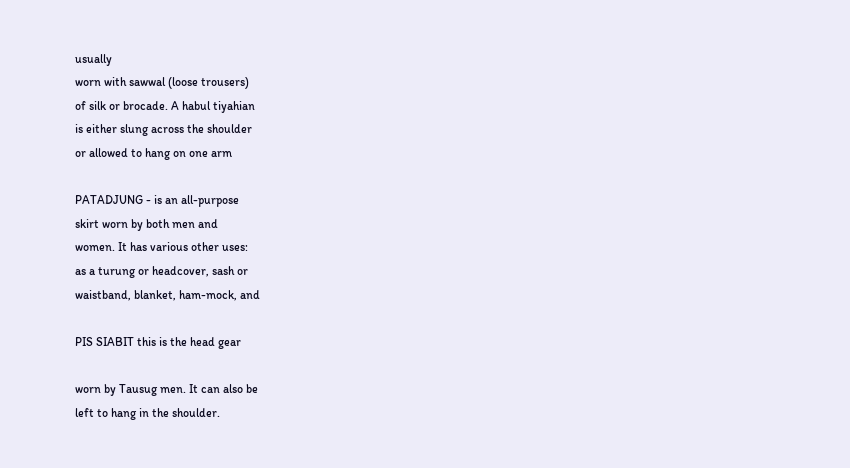usually
worn with sawwal (loose trousers)
of silk or brocade. A habul tiyahian
is either slung across the shoulder
or allowed to hang on one arm

PATADJUNG - is an all-purpose
skirt worn by both men and
women. It has various other uses:
as a turung or headcover, sash or
waistband, blanket, ham-mock, and

PIS SIABIT this is the head gear

worn by Tausug men. It can also be
left to hang in the shoulder.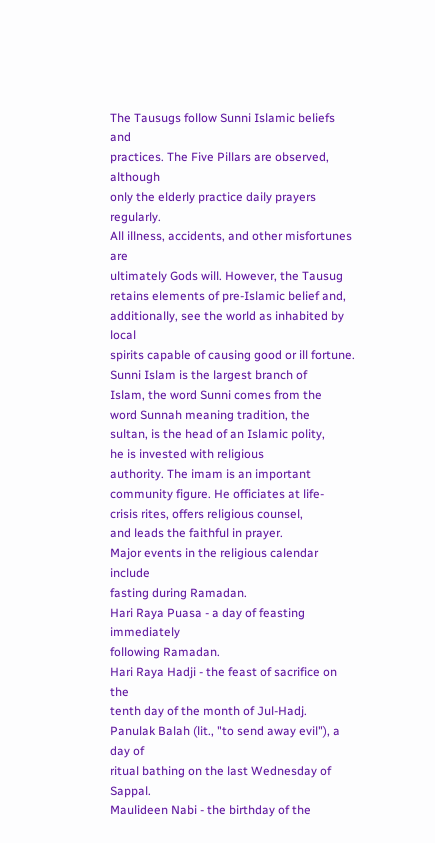The Tausugs follow Sunni Islamic beliefs and
practices. The Five Pillars are observed, although
only the elderly practice daily prayers regularly.
All illness, accidents, and other misfortunes are
ultimately Gods will. However, the Tausug
retains elements of pre-Islamic belief and,
additionally, see the world as inhabited by local
spirits capable of causing good or ill fortune.
Sunni Islam is the largest branch of
Islam, the word Sunni comes from the
word Sunnah meaning tradition, the
sultan, is the head of an Islamic polity,
he is invested with religious
authority. The imam is an important
community figure. He officiates at life-
crisis rites, offers religious counsel,
and leads the faithful in prayer.
Major events in the religious calendar include
fasting during Ramadan.
Hari Raya Puasa - a day of feasting immediately
following Ramadan.
Hari Raya Hadji - the feast of sacrifice on the
tenth day of the month of Jul-Hadj.
Panulak Balah (lit., "to send away evil"), a day of
ritual bathing on the last Wednesday of Sappal.
Maulideen Nabi - the birthday of the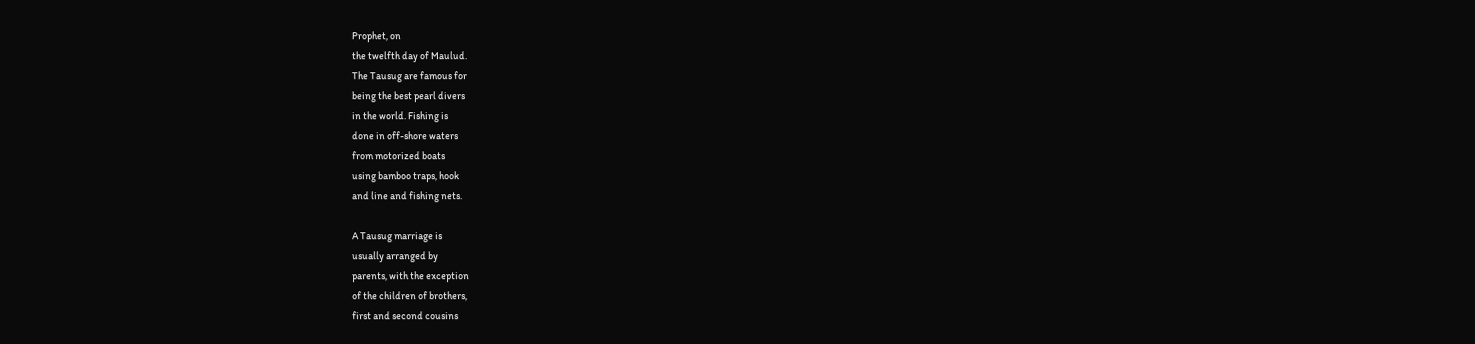Prophet, on
the twelfth day of Maulud.
The Tausug are famous for
being the best pearl divers
in the world. Fishing is
done in off-shore waters
from motorized boats
using bamboo traps, hook
and line and fishing nets.

A Tausug marriage is
usually arranged by
parents, with the exception
of the children of brothers,
first and second cousins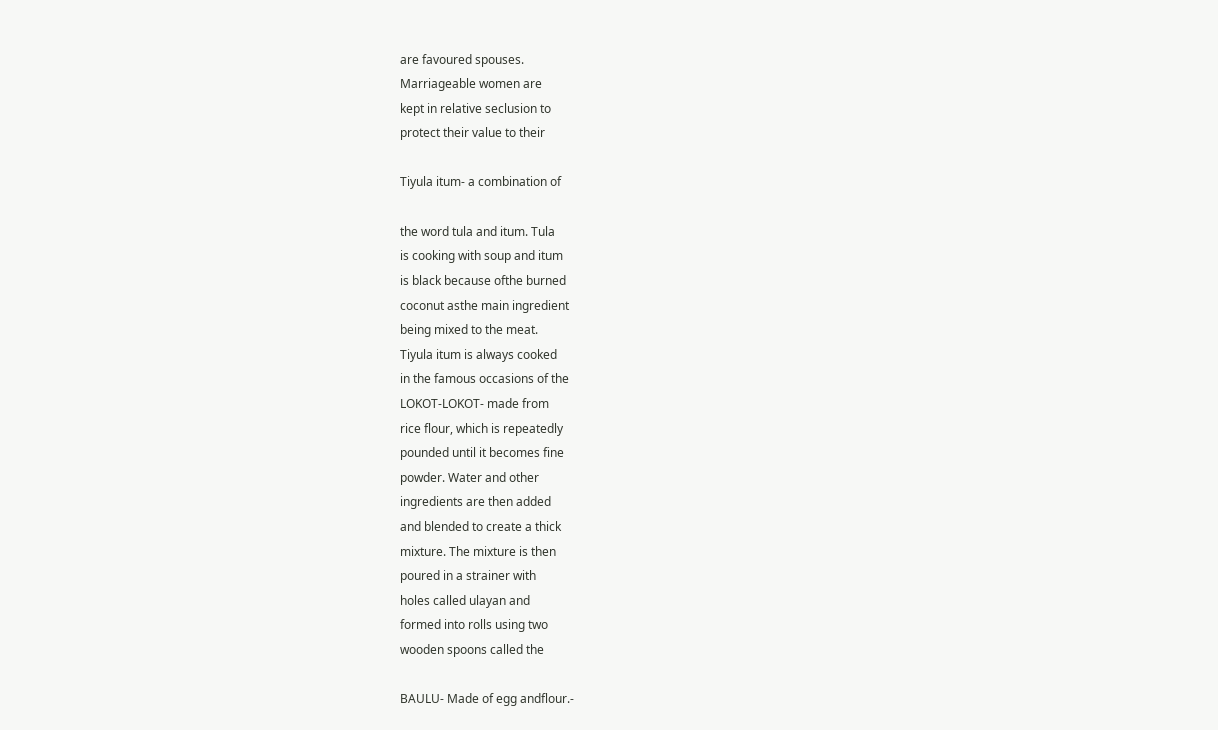are favoured spouses.
Marriageable women are
kept in relative seclusion to
protect their value to their

Tiyula itum- a combination of

the word tula and itum. Tula
is cooking with soup and itum
is black because ofthe burned
coconut asthe main ingredient
being mixed to the meat.
Tiyula itum is always cooked
in the famous occasions of the
LOKOT-LOKOT- made from
rice flour, which is repeatedly
pounded until it becomes fine
powder. Water and other
ingredients are then added
and blended to create a thick
mixture. The mixture is then
poured in a strainer with
holes called ulayan and
formed into rolls using two
wooden spoons called the

BAULU- Made of egg andflour.-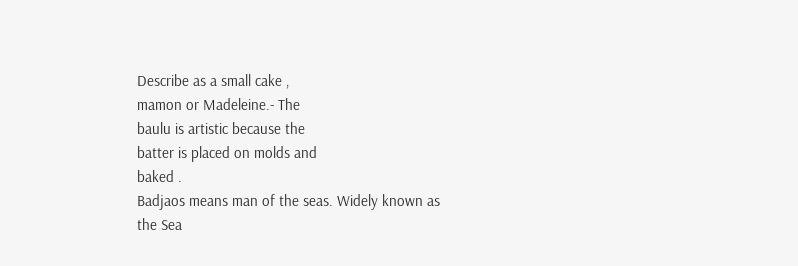Describe as a small cake ,
mamon or Madeleine.- The
baulu is artistic because the
batter is placed on molds and
baked .
Badjaos means man of the seas. Widely known as
the Sea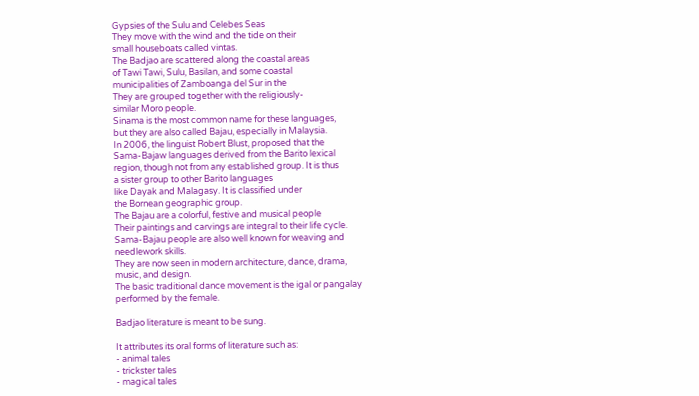Gypsies of the Sulu and Celebes Seas
They move with the wind and the tide on their
small houseboats called vintas.
The Badjao are scattered along the coastal areas
of Tawi Tawi, Sulu, Basilan, and some coastal
municipalities of Zamboanga del Sur in the
They are grouped together with the religiously-
similar Moro people.
Sinama is the most common name for these languages,
but they are also called Bajau, especially in Malaysia.
In 2006, the linguist Robert Blust, proposed that the
Sama-Bajaw languages derived from the Barito lexical
region, though not from any established group. It is thus
a sister group to other Barito languages
like Dayak and Malagasy. It is classified under
the Bornean geographic group.
The Bajau are a colorful, festive and musical people
Their paintings and carvings are integral to their life cycle.
Sama-Bajau people are also well known for weaving and
needlework skills.
They are now seen in modern architecture, dance, drama,
music, and design.
The basic traditional dance movement is the igal or pangalay
performed by the female.

Badjao literature is meant to be sung.

It attributes its oral forms of literature such as:
- animal tales
- trickster tales
- magical tales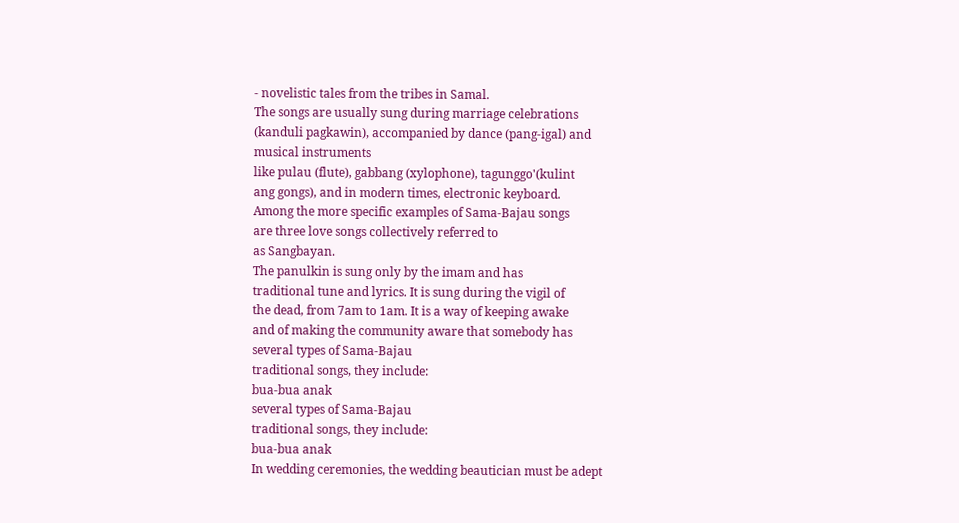- novelistic tales from the tribes in Samal.
The songs are usually sung during marriage celebrations
(kanduli pagkawin), accompanied by dance (pang-igal) and
musical instruments
like pulau (flute), gabbang (xylophone), tagunggo'(kulint
ang gongs), and in modern times, electronic keyboard.
Among the more specific examples of Sama-Bajau songs
are three love songs collectively referred to
as Sangbayan.
The panulkin is sung only by the imam and has
traditional tune and lyrics. It is sung during the vigil of
the dead, from 7am to 1am. It is a way of keeping awake
and of making the community aware that somebody has
several types of Sama-Bajau
traditional songs, they include:
bua-bua anak
several types of Sama-Bajau
traditional songs, they include:
bua-bua anak
In wedding ceremonies, the wedding beautician must be adept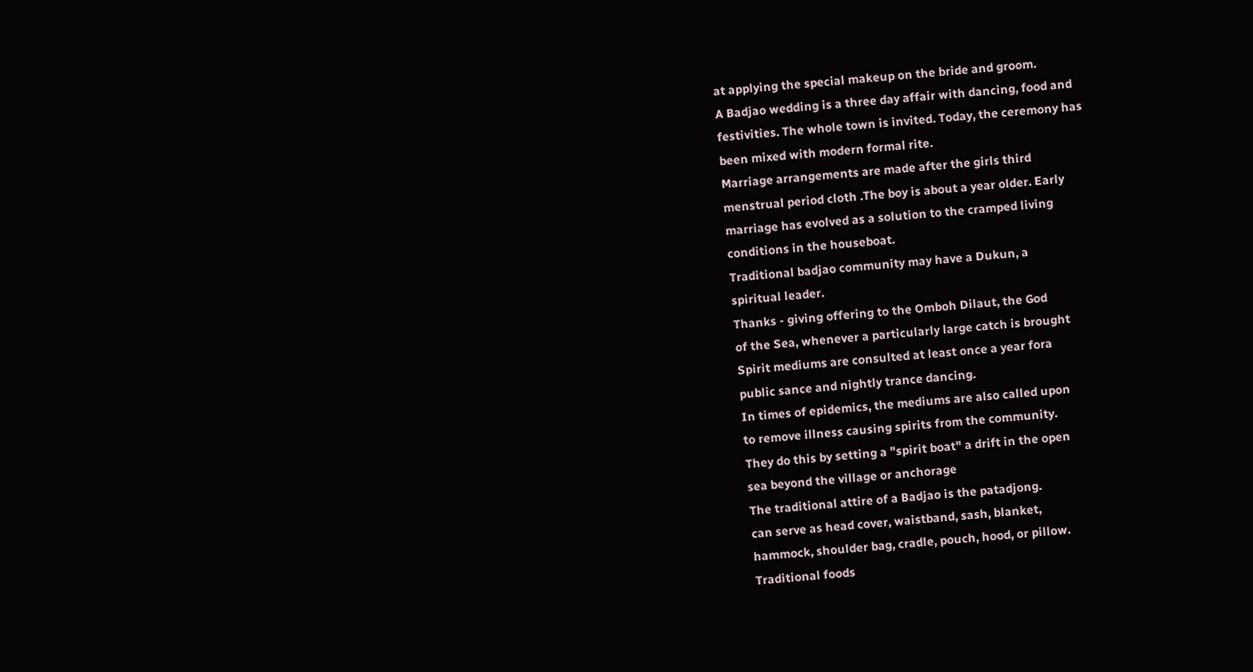at applying the special makeup on the bride and groom.
A Badjao wedding is a three day affair with dancing, food and
festivities. The whole town is invited. Today, the ceremony has
been mixed with modern formal rite.
Marriage arrangements are made after the girls third
menstrual period cloth .The boy is about a year older. Early
marriage has evolved as a solution to the cramped living
conditions in the houseboat.
Traditional badjao community may have a Dukun, a
spiritual leader.
Thanks - giving offering to the Omboh Dilaut, the God
of the Sea, whenever a particularly large catch is brought
Spirit mediums are consulted at least once a year fora
public sance and nightly trance dancing.
In times of epidemics, the mediums are also called upon
to remove illness causing spirits from the community.
They do this by setting a "spirit boat" a drift in the open
sea beyond the village or anchorage
The traditional attire of a Badjao is the patadjong.
can serve as head cover, waistband, sash, blanket,
hammock, shoulder bag, cradle, pouch, hood, or pillow.
Traditional foods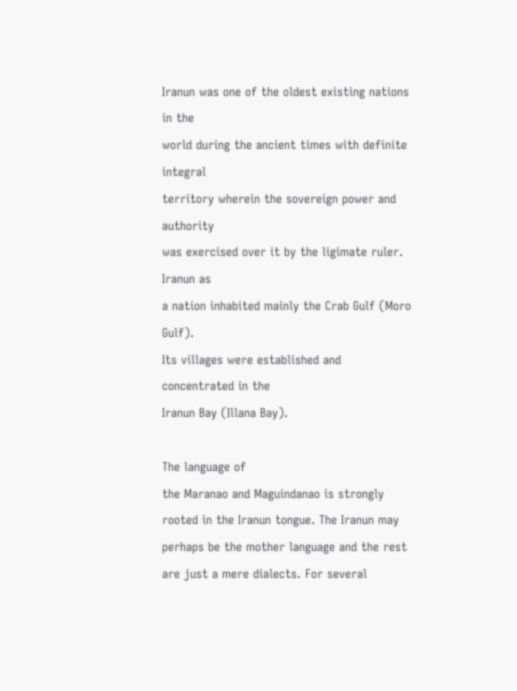Iranun was one of the oldest existing nations in the
world during the ancient times with definite integral
territory wherein the sovereign power and authority
was exercised over it by the ligimate ruler. Iranun as
a nation inhabited mainly the Crab Gulf (Moro Gulf).
Its villages were established and concentrated in the
Iranun Bay (Illana Bay).

The language of
the Maranao and Maguindanao is strongly
rooted in the Iranun tongue. The Iranun may
perhaps be the mother language and the rest
are just a mere dialects. For several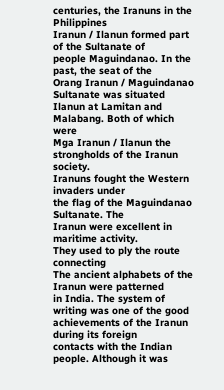centuries, the Iranuns in the Philippines
Iranun / Ilanun formed part of the Sultanate of
people Maguindanao. In the past, the seat of the
Orang Iranun / Maguindanao Sultanate was situated
Ilanun at Lamitan and Malabang. Both of which were
Mga Iranun / Ilanun the strongholds of the Iranun society.
Iranuns fought the Western invaders under
the flag of the Maguindanao Sultanate. The
Iranun were excellent in maritime activity.
They used to ply the route connecting
The ancient alphabets of the Iranun were patterned
in India. The system of writing was one of the good
achievements of the Iranun during its foreign
contacts with the Indian people. Although it was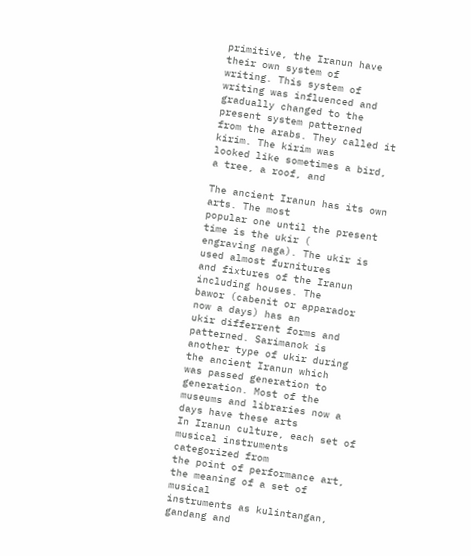primitive, the Iranun have their own system of
writing. This system of writing was influenced and
gradually changed to the present system patterned
from the arabs. They called it kirim. The kirim was
looked like sometimes a bird, a tree, a roof, and

The ancient Iranun has its own arts. The most
popular one until the present time is the ukir (
engraving naga). The ukir is used almost furnitures
and fixtures of the Iranun including houses. The
bawor (cabenit or apparador now a days) has an
ukir differrent forms and patterned. Sarimanok is
another type of ukir during the ancient Iranun which
was passed generation to generation. Most of the
museums and libraries now a days have these arts
In Iranun culture, each set of musical instruments categorized from
the point of performance art, the meaning of a set of musical
instruments as kulintangan, gandang and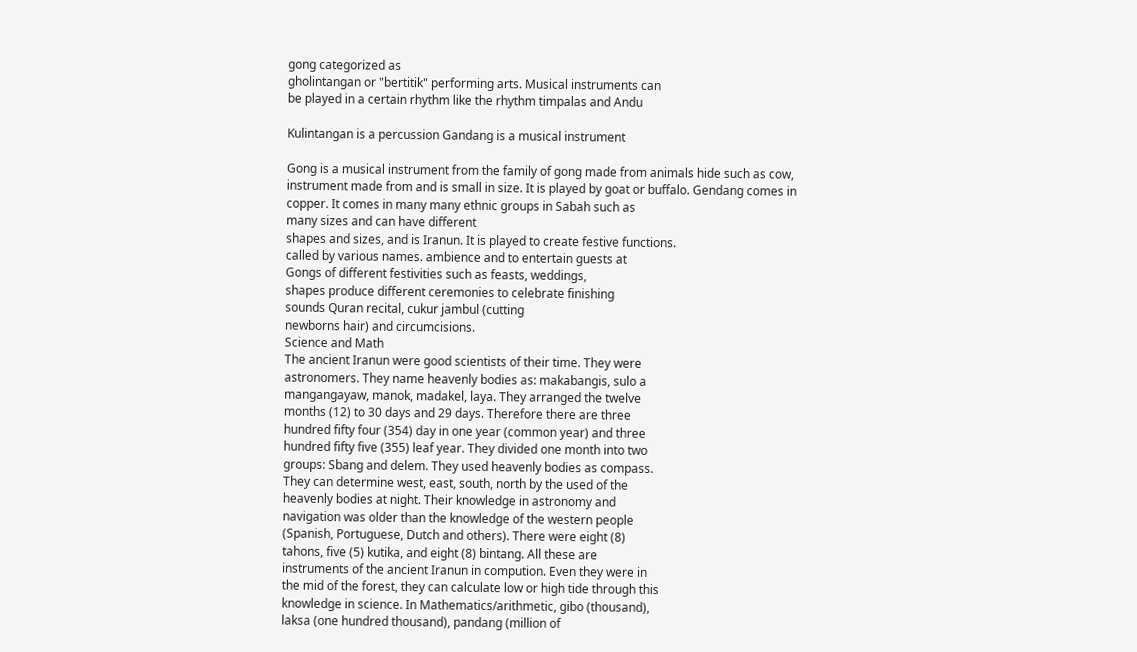gong categorized as
gholintangan or "bertitik" performing arts. Musical instruments can
be played in a certain rhythm like the rhythm timpalas and Andu

Kulintangan is a percussion Gandang is a musical instrument

Gong is a musical instrument from the family of gong made from animals hide such as cow,
instrument made from and is small in size. It is played by goat or buffalo. Gendang comes in
copper. It comes in many many ethnic groups in Sabah such as
many sizes and can have different
shapes and sizes, and is Iranun. It is played to create festive functions.
called by various names. ambience and to entertain guests at
Gongs of different festivities such as feasts, weddings,
shapes produce different ceremonies to celebrate finishing
sounds Quran recital, cukur jambul (cutting
newborns hair) and circumcisions.
Science and Math
The ancient Iranun were good scientists of their time. They were
astronomers. They name heavenly bodies as: makabangis, sulo a
mangangayaw, manok, madakel, laya. They arranged the twelve
months (12) to 30 days and 29 days. Therefore there are three
hundred fifty four (354) day in one year (common year) and three
hundred fifty five (355) leaf year. They divided one month into two
groups: Sbang and delem. They used heavenly bodies as compass.
They can determine west, east, south, north by the used of the
heavenly bodies at night. Their knowledge in astronomy and
navigation was older than the knowledge of the western people
(Spanish, Portuguese, Dutch and others). There were eight (8)
tahons, five (5) kutika, and eight (8) bintang. All these are
instruments of the ancient Iranun in compution. Even they were in
the mid of the forest, they can calculate low or high tide through this
knowledge in science. In Mathematics/arithmetic, gibo (thousand),
laksa (one hundred thousand), pandang (million of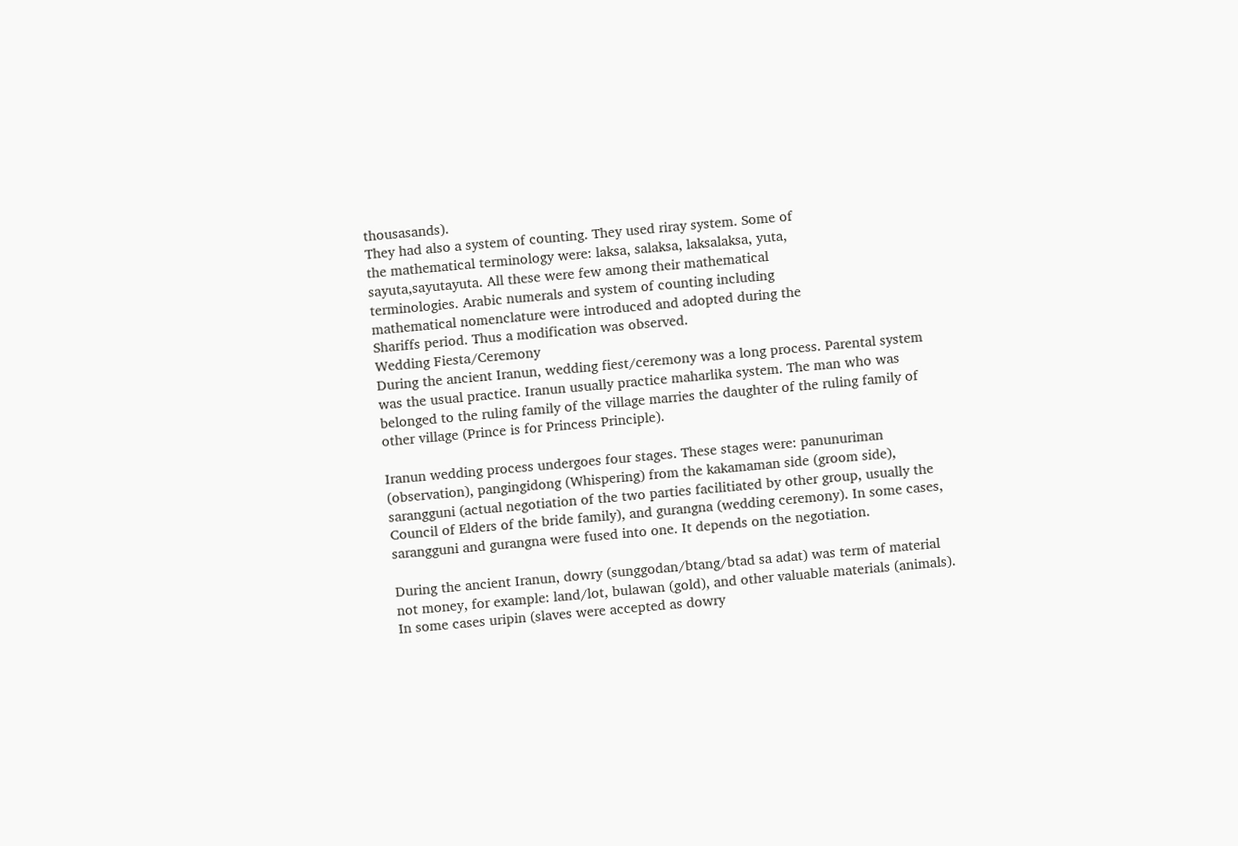thousasands).
They had also a system of counting. They used riray system. Some of
the mathematical terminology were: laksa, salaksa, laksalaksa, yuta,
sayuta,sayutayuta. All these were few among their mathematical
terminologies. Arabic numerals and system of counting including
mathematical nomenclature were introduced and adopted during the
Shariffs period. Thus a modification was observed.
Wedding Fiesta/Ceremony
During the ancient Iranun, wedding fiest/ceremony was a long process. Parental system
was the usual practice. Iranun usually practice maharlika system. The man who was
belonged to the ruling family of the village marries the daughter of the ruling family of
other village (Prince is for Princess Principle).

Iranun wedding process undergoes four stages. These stages were: panunuriman
(observation), pangingidong (Whispering) from the kakamaman side (groom side),
sarangguni (actual negotiation of the two parties facilitiated by other group, usually the
Council of Elders of the bride family), and gurangna (wedding ceremony). In some cases,
sarangguni and gurangna were fused into one. It depends on the negotiation.

During the ancient Iranun, dowry (sunggodan/btang/btad sa adat) was term of material
not money, for example: land/lot, bulawan (gold), and other valuable materials (animals).
In some cases uripin (slaves were accepted as dowry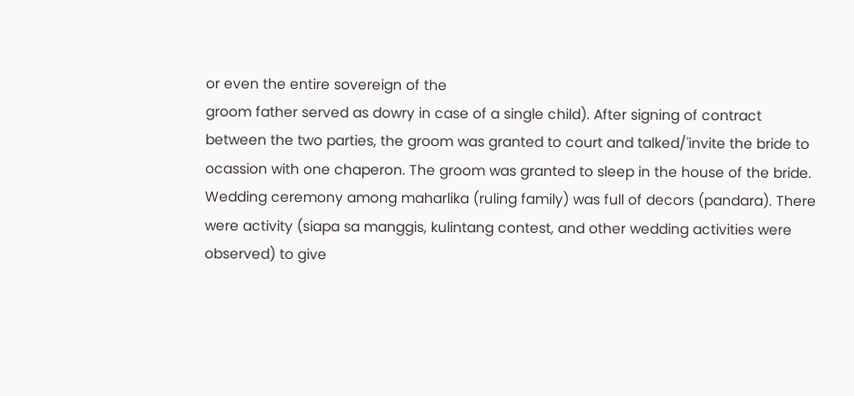or even the entire sovereign of the
groom father served as dowry in case of a single child). After signing of contract
between the two parties, the groom was granted to court and talked/'invite the bride to
ocassion with one chaperon. The groom was granted to sleep in the house of the bride.
Wedding ceremony among maharlika (ruling family) was full of decors (pandara). There
were activity (siapa sa manggis, kulintang contest, and other wedding activities were
observed) to give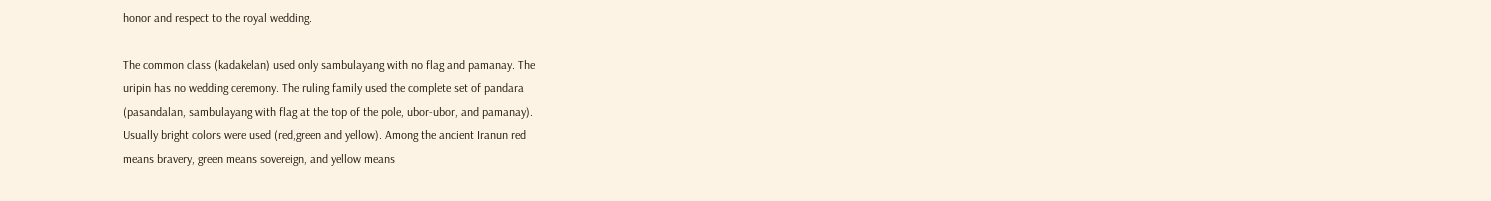honor and respect to the royal wedding.

The common class (kadakelan) used only sambulayang with no flag and pamanay. The
uripin has no wedding ceremony. The ruling family used the complete set of pandara
(pasandalan, sambulayang with flag at the top of the pole, ubor-ubor, and pamanay).
Usually bright colors were used (red,green and yellow). Among the ancient Iranun red
means bravery, green means sovereign, and yellow means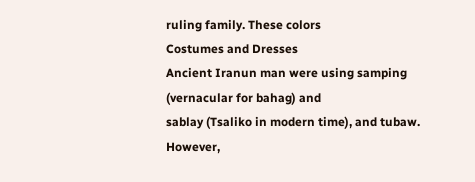ruling family. These colors
Costumes and Dresses
Ancient Iranun man were using samping (vernacular for bahag) and
sablay (Tsaliko in modern time), and tubaw. However,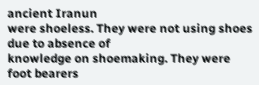ancient Iranun
were shoeless. They were not using shoes due to absence of
knowledge on shoemaking. They were foot bearers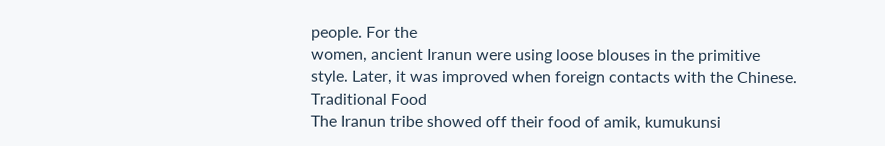people. For the
women, ancient Iranun were using loose blouses in the primitive
style. Later, it was improved when foreign contacts with the Chinese.
Traditional Food
The Iranun tribe showed off their food of amik, kumukunsi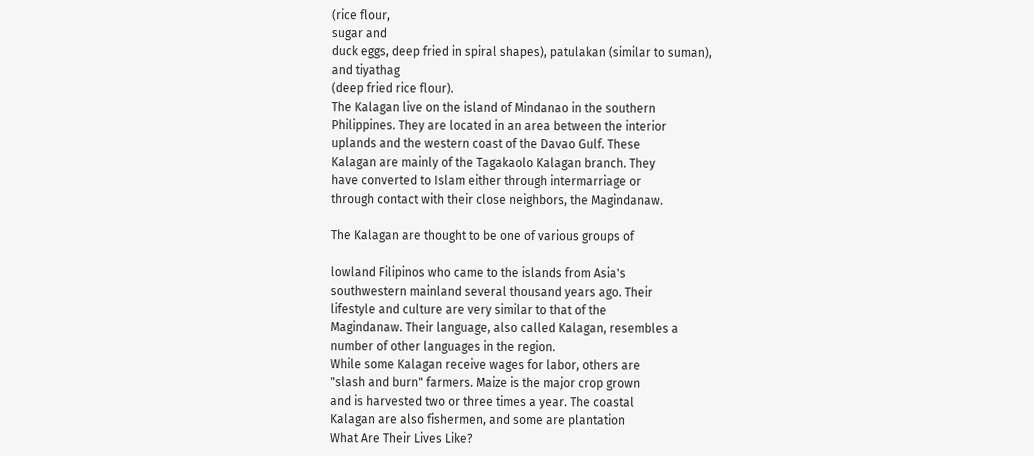(rice flour,
sugar and
duck eggs, deep fried in spiral shapes), patulakan (similar to suman),
and tiyathag
(deep fried rice flour).
The Kalagan live on the island of Mindanao in the southern
Philippines. They are located in an area between the interior
uplands and the western coast of the Davao Gulf. These
Kalagan are mainly of the Tagakaolo Kalagan branch. They
have converted to Islam either through intermarriage or
through contact with their close neighbors, the Magindanaw.

The Kalagan are thought to be one of various groups of

lowland Filipinos who came to the islands from Asia's
southwestern mainland several thousand years ago. Their
lifestyle and culture are very similar to that of the
Magindanaw. Their language, also called Kalagan, resembles a
number of other languages in the region.
While some Kalagan receive wages for labor, others are
"slash and burn" farmers. Maize is the major crop grown
and is harvested two or three times a year. The coastal
Kalagan are also fishermen, and some are plantation
What Are Their Lives Like?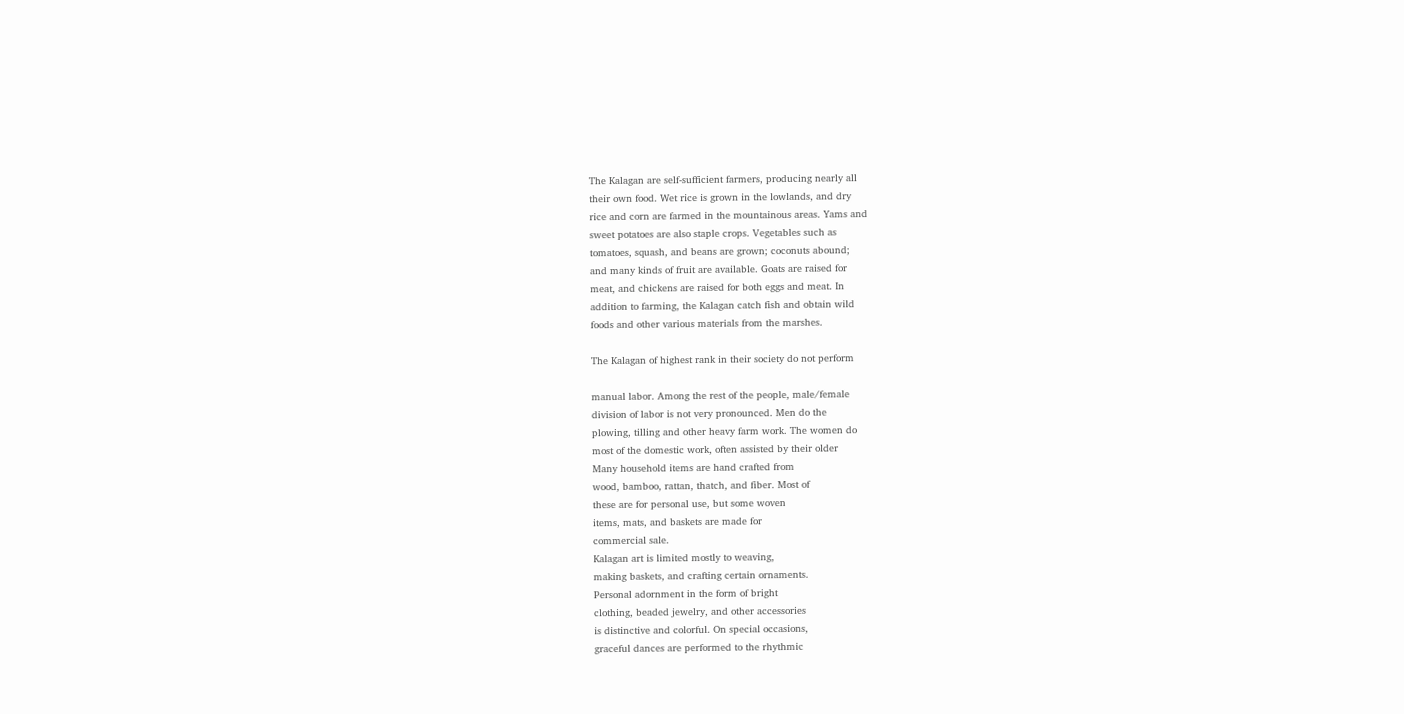The Kalagan are self-sufficient farmers, producing nearly all
their own food. Wet rice is grown in the lowlands, and dry
rice and corn are farmed in the mountainous areas. Yams and
sweet potatoes are also staple crops. Vegetables such as
tomatoes, squash, and beans are grown; coconuts abound;
and many kinds of fruit are available. Goats are raised for
meat, and chickens are raised for both eggs and meat. In
addition to farming, the Kalagan catch fish and obtain wild
foods and other various materials from the marshes.

The Kalagan of highest rank in their society do not perform

manual labor. Among the rest of the people, male/female
division of labor is not very pronounced. Men do the
plowing, tilling and other heavy farm work. The women do
most of the domestic work, often assisted by their older
Many household items are hand crafted from
wood, bamboo, rattan, thatch, and fiber. Most of
these are for personal use, but some woven
items, mats, and baskets are made for
commercial sale.
Kalagan art is limited mostly to weaving,
making baskets, and crafting certain ornaments.
Personal adornment in the form of bright
clothing, beaded jewelry, and other accessories
is distinctive and colorful. On special occasions,
graceful dances are performed to the rhythmic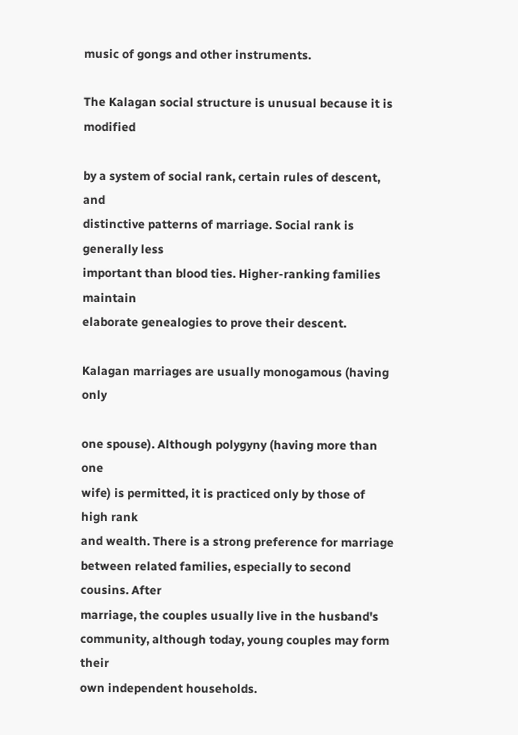music of gongs and other instruments.

The Kalagan social structure is unusual because it is modified

by a system of social rank, certain rules of descent, and
distinctive patterns of marriage. Social rank is generally less
important than blood ties. Higher-ranking families maintain
elaborate genealogies to prove their descent.

Kalagan marriages are usually monogamous (having only

one spouse). Although polygyny (having more than one
wife) is permitted, it is practiced only by those of high rank
and wealth. There is a strong preference for marriage
between related families, especially to second cousins. After
marriage, the couples usually live in the husband's
community, although today, young couples may form their
own independent households.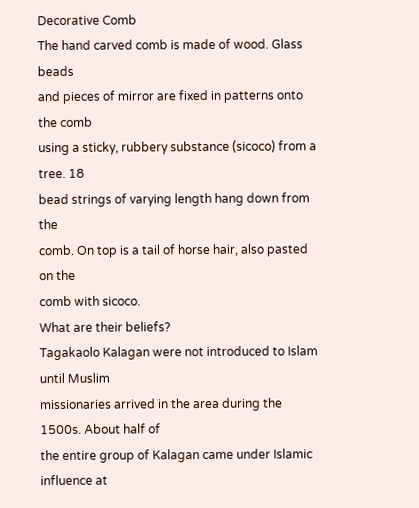Decorative Comb
The hand carved comb is made of wood. Glass beads
and pieces of mirror are fixed in patterns onto the comb
using a sticky, rubbery substance (sicoco) from a tree. 18
bead strings of varying length hang down from the
comb. On top is a tail of horse hair, also pasted on the
comb with sicoco.
What are their beliefs?
Tagakaolo Kalagan were not introduced to Islam until Muslim
missionaries arrived in the area during the 1500s. About half of
the entire group of Kalagan came under Islamic influence at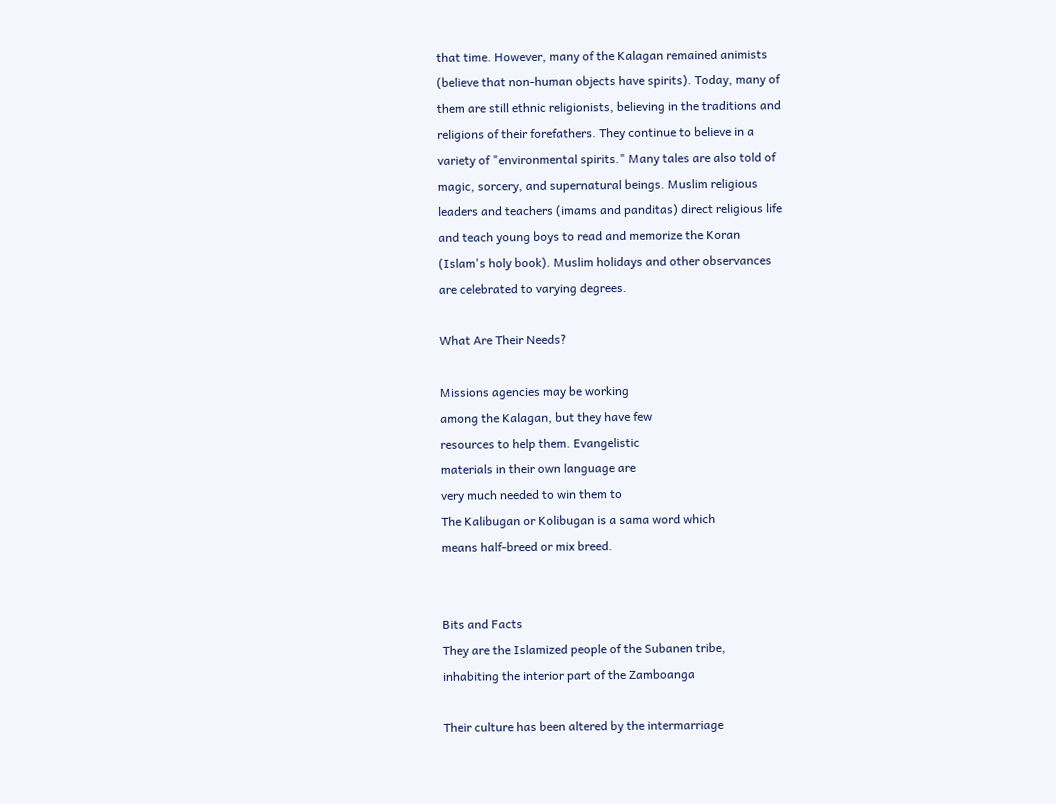that time. However, many of the Kalagan remained animists
(believe that non-human objects have spirits). Today, many of
them are still ethnic religionists, believing in the traditions and
religions of their forefathers. They continue to believe in a
variety of "environmental spirits." Many tales are also told of
magic, sorcery, and supernatural beings. Muslim religious
leaders and teachers (imams and panditas) direct religious life
and teach young boys to read and memorize the Koran
(Islam's holy book). Muslim holidays and other observances
are celebrated to varying degrees.

What Are Their Needs?

Missions agencies may be working
among the Kalagan, but they have few
resources to help them. Evangelistic
materials in their own language are
very much needed to win them to
The Kalibugan or Kolibugan is a sama word which
means half-breed or mix breed.


Bits and Facts
They are the Islamized people of the Subanen tribe,
inhabiting the interior part of the Zamboanga

Their culture has been altered by the intermarriage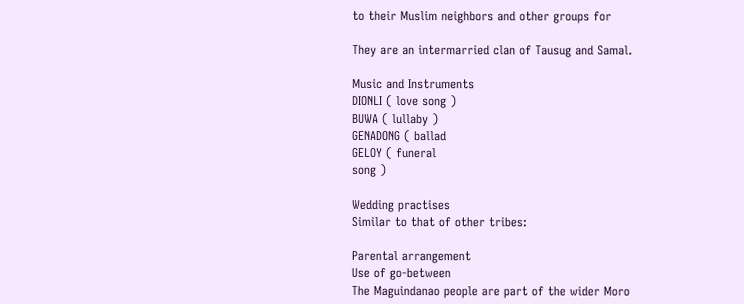to their Muslim neighbors and other groups for

They are an intermarried clan of Tausug and Samal.

Music and Instruments
DIONLI ( love song )
BUWA ( lullaby )
GENADONG ( ballad
GELOY ( funeral
song )

Wedding practises
Similar to that of other tribes:

Parental arrangement
Use of go-between
The Maguindanao people are part of the wider Moro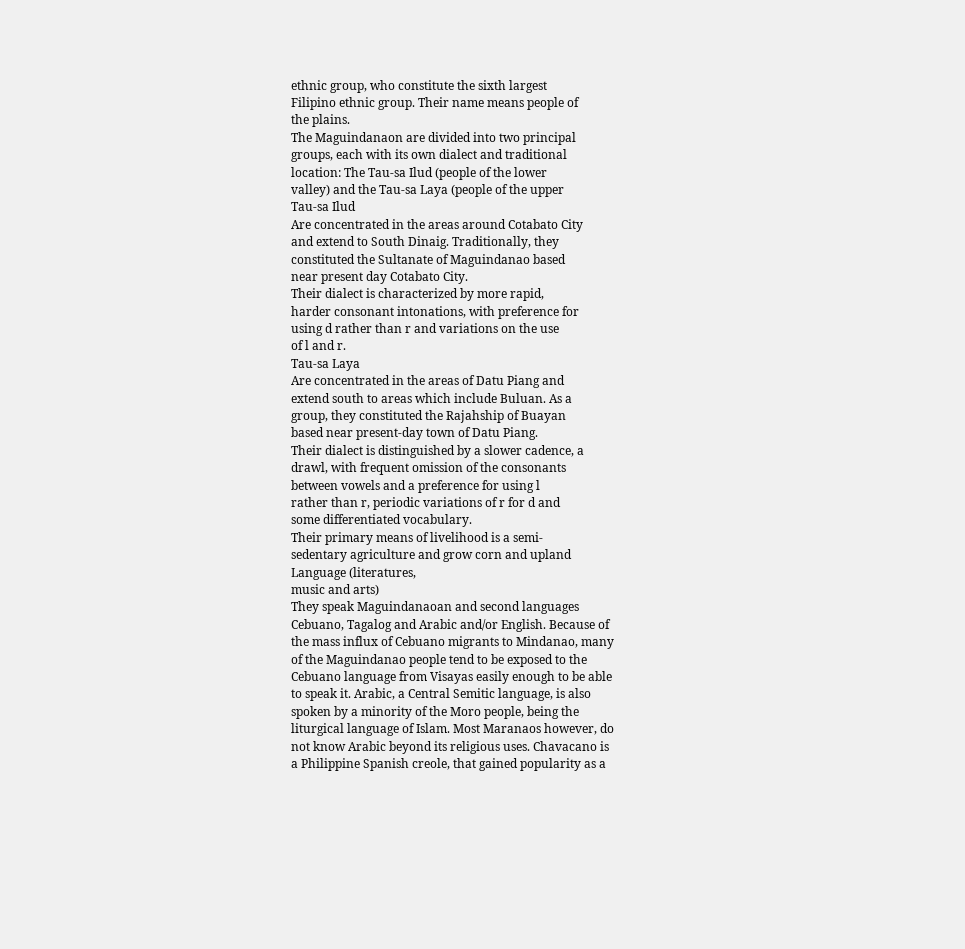ethnic group, who constitute the sixth largest
Filipino ethnic group. Their name means people of
the plains.
The Maguindanaon are divided into two principal
groups, each with its own dialect and traditional
location: The Tau-sa Ilud (people of the lower
valley) and the Tau-sa Laya (people of the upper
Tau-sa Ilud
Are concentrated in the areas around Cotabato City
and extend to South Dinaig. Traditionally, they
constituted the Sultanate of Maguindanao based
near present day Cotabato City.
Their dialect is characterized by more rapid,
harder consonant intonations, with preference for
using d rather than r and variations on the use
of l and r.
Tau-sa Laya
Are concentrated in the areas of Datu Piang and
extend south to areas which include Buluan. As a
group, they constituted the Rajahship of Buayan
based near present-day town of Datu Piang.
Their dialect is distinguished by a slower cadence, a
drawl, with frequent omission of the consonants
between vowels and a preference for using l
rather than r, periodic variations of r for d and
some differentiated vocabulary.
Their primary means of livelihood is a semi-
sedentary agriculture and grow corn and upland
Language (literatures,
music and arts)
They speak Maguindanaoan and second languages
Cebuano, Tagalog and Arabic and/or English. Because of
the mass influx of Cebuano migrants to Mindanao, many
of the Maguindanao people tend to be exposed to the
Cebuano language from Visayas easily enough to be able
to speak it. Arabic, a Central Semitic language, is also
spoken by a minority of the Moro people, being the
liturgical language of Islam. Most Maranaos however, do
not know Arabic beyond its religious uses. Chavacano is
a Philippine Spanish creole, that gained popularity as a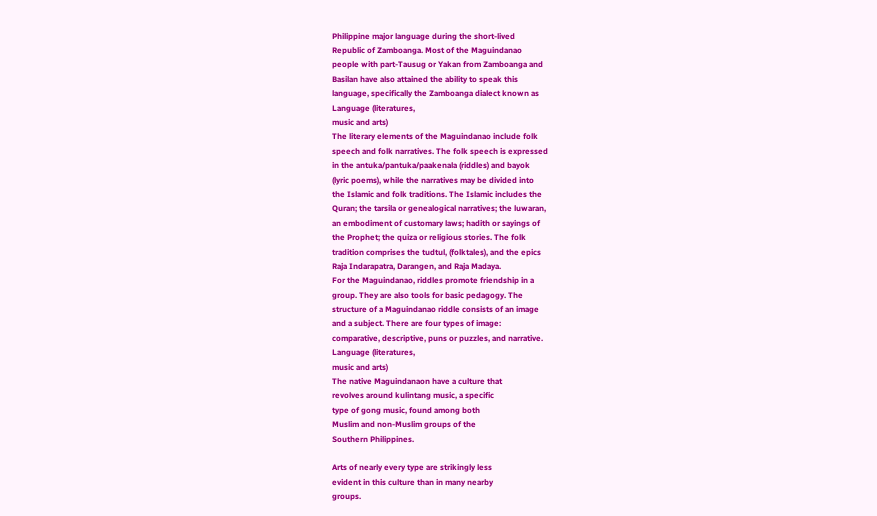Philippine major language during the short-lived
Republic of Zamboanga. Most of the Maguindanao
people with part-Tausug or Yakan from Zamboanga and
Basilan have also attained the ability to speak this
language, specifically the Zamboanga dialect known as
Language (literatures,
music and arts)
The literary elements of the Maguindanao include folk
speech and folk narratives. The folk speech is expressed
in the antuka/pantuka/paakenala (riddles) and bayok
(lyric poems), while the narratives may be divided into
the Islamic and folk traditions. The Islamic includes the
Quran; the tarsila or genealogical narratives; the luwaran,
an embodiment of customary laws; hadith or sayings of
the Prophet; the quiza or religious stories. The folk
tradition comprises the tudtul, (folktales), and the epics
Raja Indarapatra, Darangen, and Raja Madaya.
For the Maguindanao, riddles promote friendship in a
group. They are also tools for basic pedagogy. The
structure of a Maguindanao riddle consists of an image
and a subject. There are four types of image:
comparative, descriptive, puns or puzzles, and narrative.
Language (literatures,
music and arts)
The native Maguindanaon have a culture that
revolves around kulintang music, a specific
type of gong music, found among both
Muslim and non-Muslim groups of the
Southern Philippines.

Arts of nearly every type are strikingly less
evident in this culture than in many nearby
groups.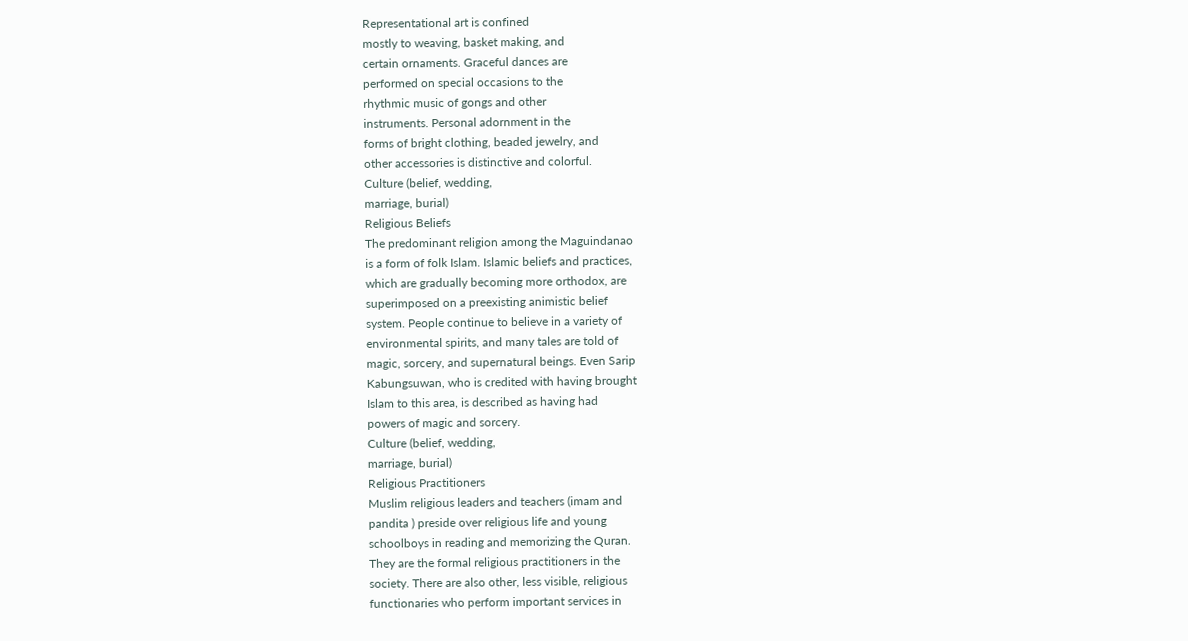Representational art is confined
mostly to weaving, basket making, and
certain ornaments. Graceful dances are
performed on special occasions to the
rhythmic music of gongs and other
instruments. Personal adornment in the
forms of bright clothing, beaded jewelry, and
other accessories is distinctive and colorful.
Culture (belief, wedding,
marriage, burial)
Religious Beliefs
The predominant religion among the Maguindanao
is a form of folk Islam. Islamic beliefs and practices,
which are gradually becoming more orthodox, are
superimposed on a preexisting animistic belief
system. People continue to believe in a variety of
environmental spirits, and many tales are told of
magic, sorcery, and supernatural beings. Even Sarip
Kabungsuwan, who is credited with having brought
Islam to this area, is described as having had
powers of magic and sorcery.
Culture (belief, wedding,
marriage, burial)
Religious Practitioners
Muslim religious leaders and teachers (imam and
pandita ) preside over religious life and young
schoolboys in reading and memorizing the Quran.
They are the formal religious practitioners in the
society. There are also other, less visible, religious
functionaries who perform important services in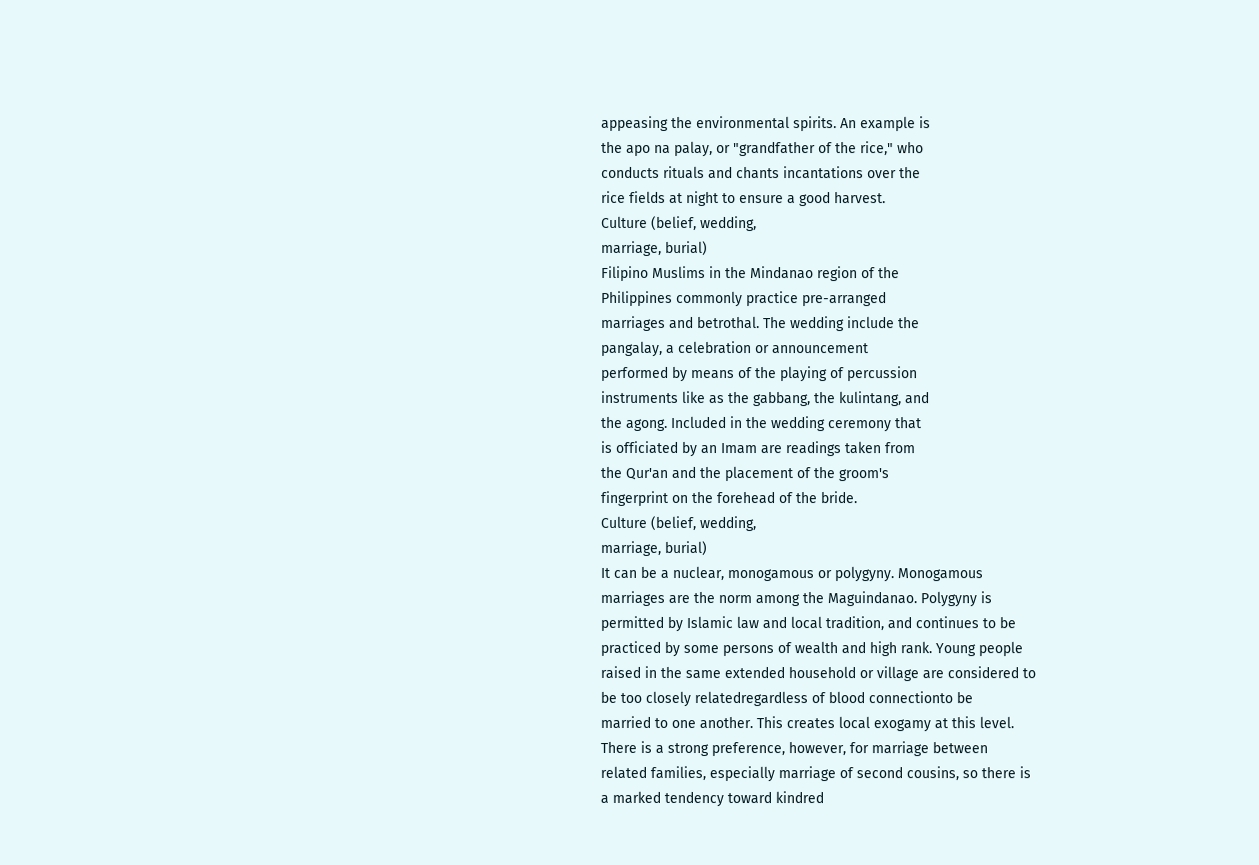appeasing the environmental spirits. An example is
the apo na palay, or "grandfather of the rice," who
conducts rituals and chants incantations over the
rice fields at night to ensure a good harvest.
Culture (belief, wedding,
marriage, burial)
Filipino Muslims in the Mindanao region of the
Philippines commonly practice pre-arranged
marriages and betrothal. The wedding include the
pangalay, a celebration or announcement
performed by means of the playing of percussion
instruments like as the gabbang, the kulintang, and
the agong. Included in the wedding ceremony that
is officiated by an Imam are readings taken from
the Qur'an and the placement of the groom's
fingerprint on the forehead of the bride.
Culture (belief, wedding,
marriage, burial)
It can be a nuclear, monogamous or polygyny. Monogamous
marriages are the norm among the Maguindanao. Polygyny is
permitted by Islamic law and local tradition, and continues to be
practiced by some persons of wealth and high rank. Young people
raised in the same extended household or village are considered to
be too closely relatedregardless of blood connectionto be
married to one another. This creates local exogamy at this level.
There is a strong preference, however, for marriage between
related families, especially marriage of second cousins, so there is
a marked tendency toward kindred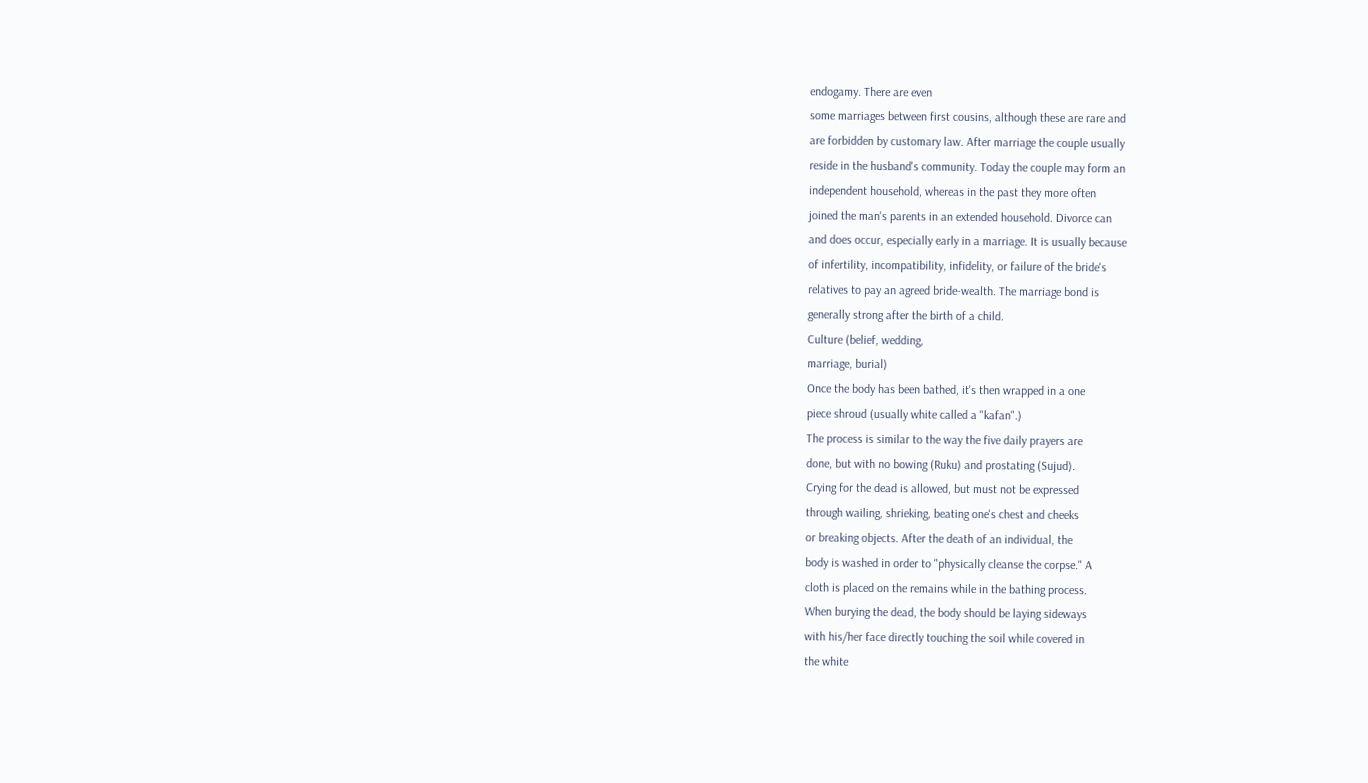endogamy. There are even
some marriages between first cousins, although these are rare and
are forbidden by customary law. After marriage the couple usually
reside in the husband's community. Today the couple may form an
independent household, whereas in the past they more often
joined the man's parents in an extended household. Divorce can
and does occur, especially early in a marriage. It is usually because
of infertility, incompatibility, infidelity, or failure of the bride's
relatives to pay an agreed bride-wealth. The marriage bond is
generally strong after the birth of a child.
Culture (belief, wedding,
marriage, burial)
Once the body has been bathed, it's then wrapped in a one
piece shroud (usually white called a "kafan".)
The process is similar to the way the five daily prayers are
done, but with no bowing (Ruku) and prostating (Sujud).
Crying for the dead is allowed, but must not be expressed
through wailing, shrieking, beating one's chest and cheeks
or breaking objects. After the death of an individual, the
body is washed in order to "physically cleanse the corpse." A
cloth is placed on the remains while in the bathing process.
When burying the dead, the body should be laying sideways
with his/her face directly touching the soil while covered in
the white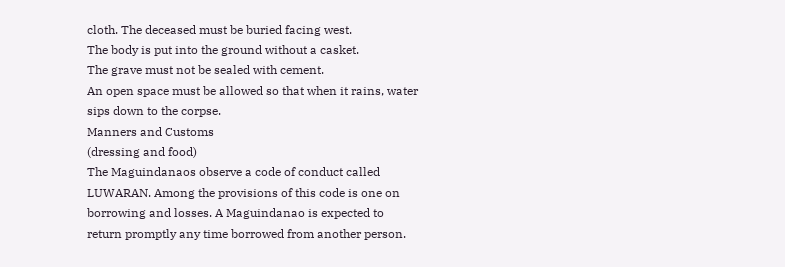cloth. The deceased must be buried facing west.
The body is put into the ground without a casket.
The grave must not be sealed with cement.
An open space must be allowed so that when it rains, water
sips down to the corpse.
Manners and Customs
(dressing and food)
The Maguindanaos observe a code of conduct called
LUWARAN. Among the provisions of this code is one on
borrowing and losses. A Maguindanao is expected to
return promptly any time borrowed from another person.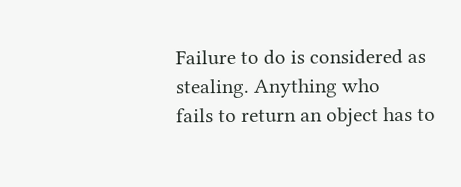Failure to do is considered as stealing. Anything who
fails to return an object has to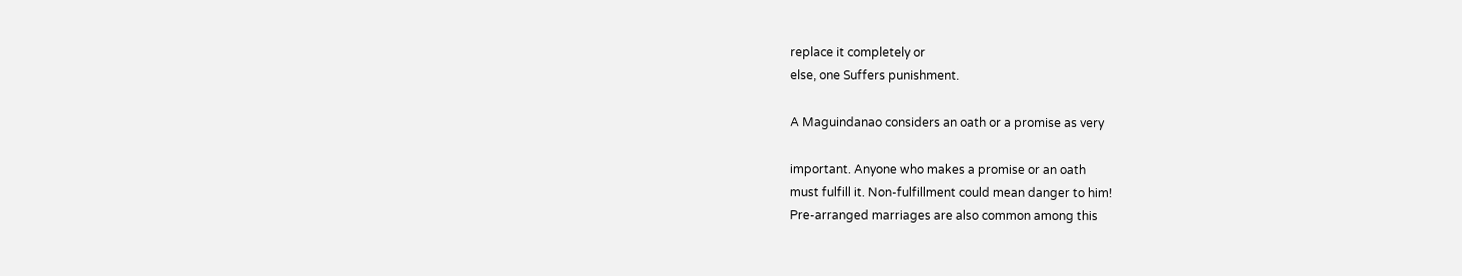replace it completely or
else, one Suffers punishment.

A Maguindanao considers an oath or a promise as very

important. Anyone who makes a promise or an oath
must fulfill it. Non-fulfillment could mean danger to him!
Pre-arranged marriages are also common among this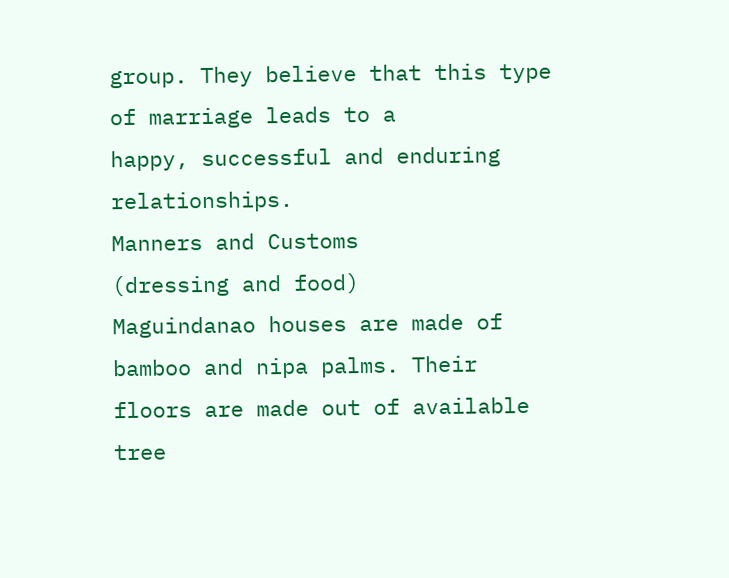group. They believe that this type of marriage leads to a
happy, successful and enduring relationships.
Manners and Customs
(dressing and food)
Maguindanao houses are made of
bamboo and nipa palms. Their
floors are made out of available
tree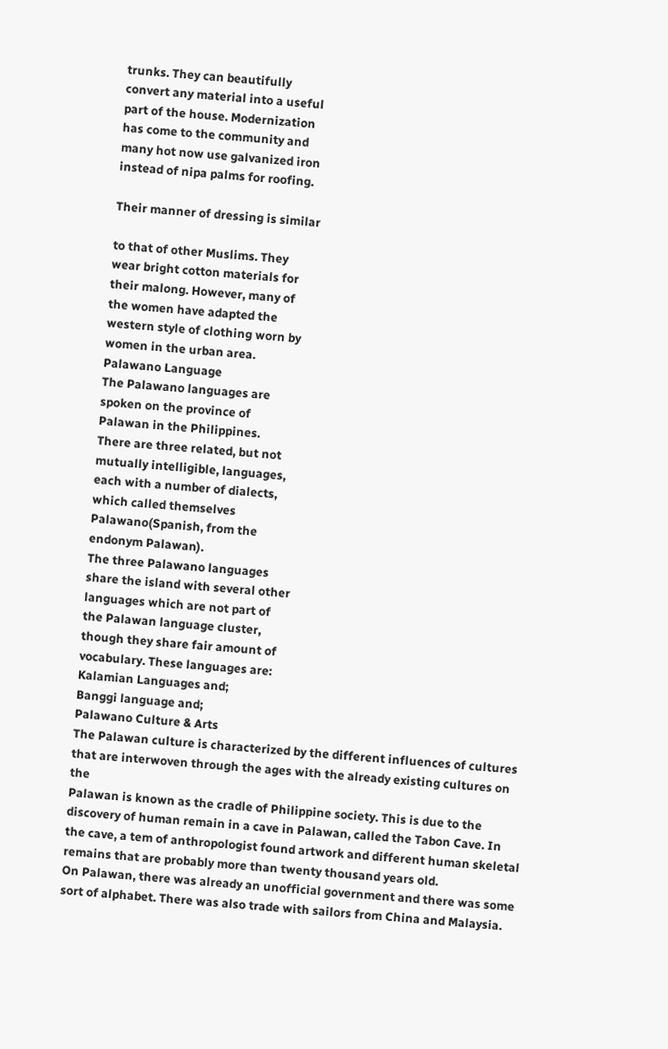trunks. They can beautifully
convert any material into a useful
part of the house. Modernization
has come to the community and
many hot now use galvanized iron
instead of nipa palms for roofing.

Their manner of dressing is similar

to that of other Muslims. They
wear bright cotton materials for
their malong. However, many of
the women have adapted the
western style of clothing worn by
women in the urban area.
Palawano Language
The Palawano languages are
spoken on the province of
Palawan in the Philippines.
There are three related, but not
mutually intelligible, languages,
each with a number of dialects,
which called themselves
Palawano(Spanish, from the
endonym Palawan).
The three Palawano languages
share the island with several other
languages which are not part of
the Palawan language cluster,
though they share fair amount of
vocabulary. These languages are:
Kalamian Languages and;
Banggi language and;
Palawano Culture & Arts
The Palawan culture is characterized by the different influences of cultures
that are interwoven through the ages with the already existing cultures on the
Palawan is known as the cradle of Philippine society. This is due to the
discovery of human remain in a cave in Palawan, called the Tabon Cave. In
the cave, a tem of anthropologist found artwork and different human skeletal
remains that are probably more than twenty thousand years old.
On Palawan, there was already an unofficial government and there was some
sort of alphabet. There was also trade with sailors from China and Malaysia.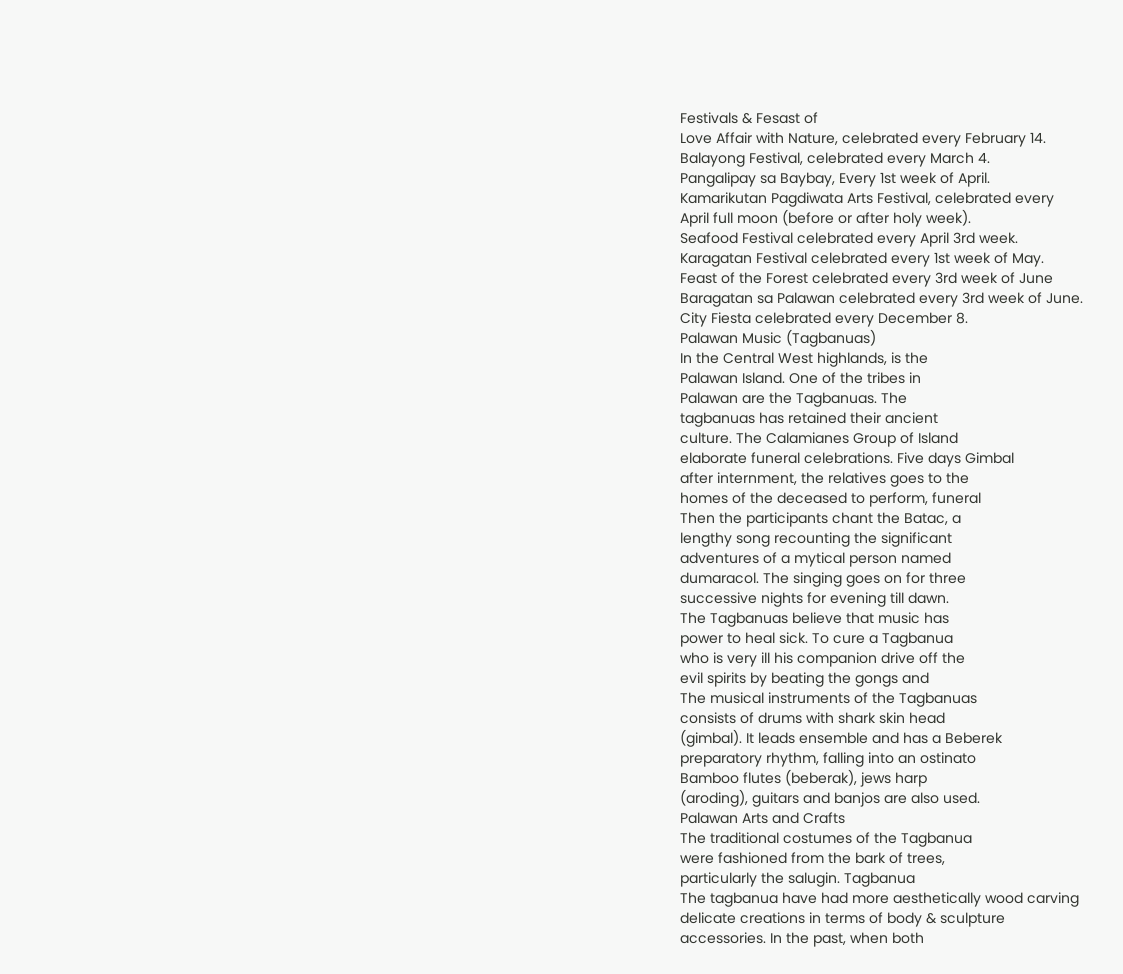Festivals & Fesast of
Love Affair with Nature, celebrated every February 14.
Balayong Festival, celebrated every March 4.
Pangalipay sa Baybay, Every 1st week of April.
Kamarikutan Pagdiwata Arts Festival, celebrated every
April full moon (before or after holy week).
Seafood Festival celebrated every April 3rd week.
Karagatan Festival celebrated every 1st week of May.
Feast of the Forest celebrated every 3rd week of June
Baragatan sa Palawan celebrated every 3rd week of June.
City Fiesta celebrated every December 8.
Palawan Music (Tagbanuas)
In the Central West highlands, is the
Palawan Island. One of the tribes in
Palawan are the Tagbanuas. The
tagbanuas has retained their ancient
culture. The Calamianes Group of Island
elaborate funeral celebrations. Five days Gimbal
after internment, the relatives goes to the
homes of the deceased to perform, funeral
Then the participants chant the Batac, a
lengthy song recounting the significant
adventures of a mytical person named
dumaracol. The singing goes on for three
successive nights for evening till dawn.
The Tagbanuas believe that music has
power to heal sick. To cure a Tagbanua
who is very ill his companion drive off the
evil spirits by beating the gongs and
The musical instruments of the Tagbanuas
consists of drums with shark skin head
(gimbal). It leads ensemble and has a Beberek
preparatory rhythm, falling into an ostinato
Bamboo flutes (beberak), jews harp
(aroding), guitars and banjos are also used.
Palawan Arts and Crafts
The traditional costumes of the Tagbanua
were fashioned from the bark of trees,
particularly the salugin. Tagbanua
The tagbanua have had more aesthetically wood carving
delicate creations in terms of body & sculpture
accessories. In the past, when both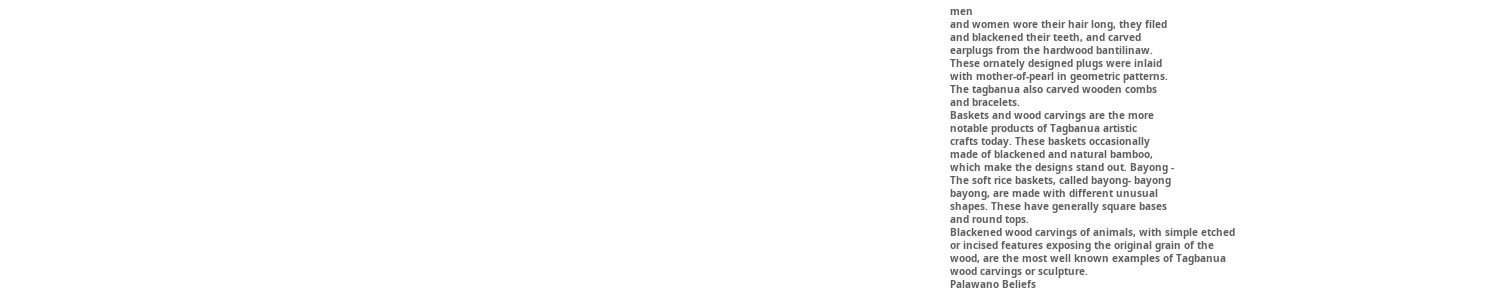men
and women wore their hair long, they filed
and blackened their teeth, and carved
earplugs from the hardwood bantilinaw.
These ornately designed plugs were inlaid
with mother-of-pearl in geometric patterns.
The tagbanua also carved wooden combs
and bracelets.
Baskets and wood carvings are the more
notable products of Tagbanua artistic
crafts today. These baskets occasionally
made of blackened and natural bamboo,
which make the designs stand out. Bayong -
The soft rice baskets, called bayong- bayong
bayong, are made with different unusual
shapes. These have generally square bases
and round tops.
Blackened wood carvings of animals, with simple etched
or incised features exposing the original grain of the
wood, are the most well known examples of Tagbanua
wood carvings or sculpture.
Palawano Beliefs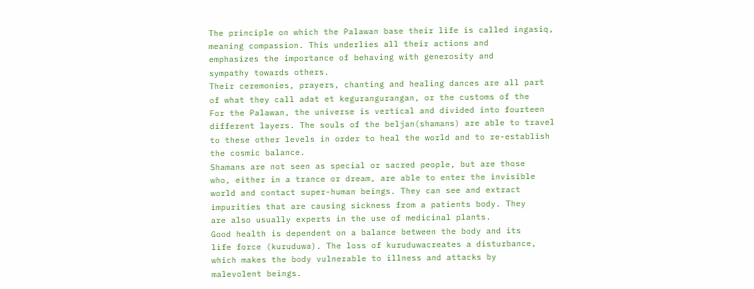The principle on which the Palawan base their life is called ingasiq,
meaning compassion. This underlies all their actions and
emphasizes the importance of behaving with generosity and
sympathy towards others.
Their ceremonies, prayers, chanting and healing dances are all part
of what they call adat et kegurangurangan, or the customs of the
For the Palawan, the universe is vertical and divided into fourteen
different layers. The souls of the beljan(shamans) are able to travel
to these other levels in order to heal the world and to re-establish
the cosmic balance.
Shamans are not seen as special or sacred people, but are those
who, either in a trance or dream, are able to enter the invisible
world and contact super-human beings. They can see and extract
impurities that are causing sickness from a patients body. They
are also usually experts in the use of medicinal plants.
Good health is dependent on a balance between the body and its
life force (kuruduwa). The loss of kuruduwacreates a disturbance,
which makes the body vulnerable to illness and attacks by
malevolent beings.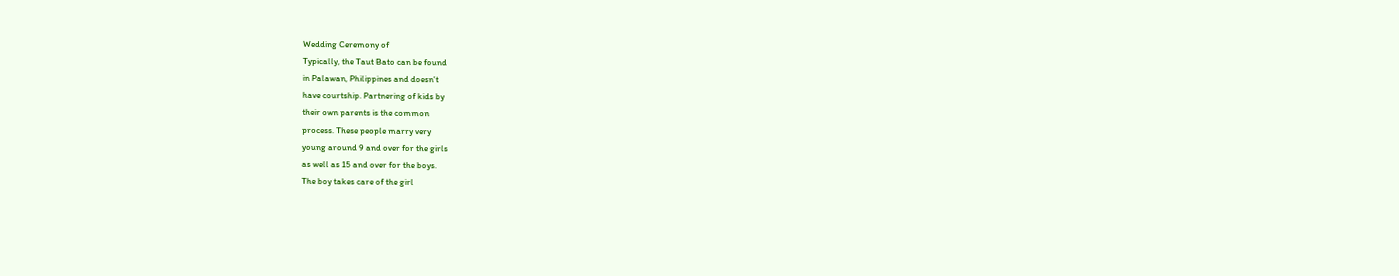Wedding Ceremony of
Typically, the Taut Bato can be found
in Palawan, Philippines and doesn't
have courtship. Partnering of kids by
their own parents is the common
process. These people marry very
young around 9 and over for the girls
as well as 15 and over for the boys.
The boy takes care of the girl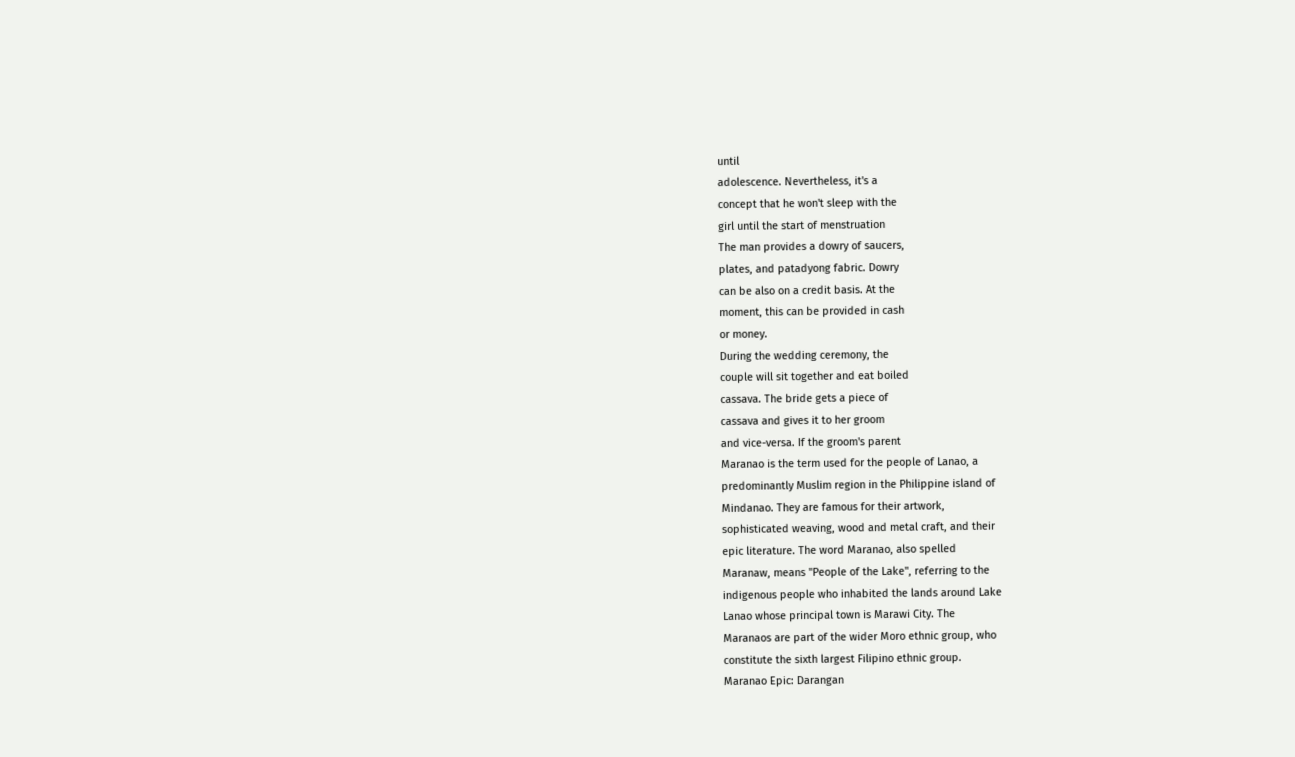until
adolescence. Nevertheless, it's a
concept that he won't sleep with the
girl until the start of menstruation
The man provides a dowry of saucers,
plates, and patadyong fabric. Dowry
can be also on a credit basis. At the
moment, this can be provided in cash
or money.
During the wedding ceremony, the
couple will sit together and eat boiled
cassava. The bride gets a piece of
cassava and gives it to her groom
and vice-versa. If the groom's parent
Maranao is the term used for the people of Lanao, a
predominantly Muslim region in the Philippine island of
Mindanao. They are famous for their artwork,
sophisticated weaving, wood and metal craft, and their
epic literature. The word Maranao, also spelled
Maranaw, means "People of the Lake", referring to the
indigenous people who inhabited the lands around Lake
Lanao whose principal town is Marawi City. The
Maranaos are part of the wider Moro ethnic group, who
constitute the sixth largest Filipino ethnic group.
Maranao Epic: Darangan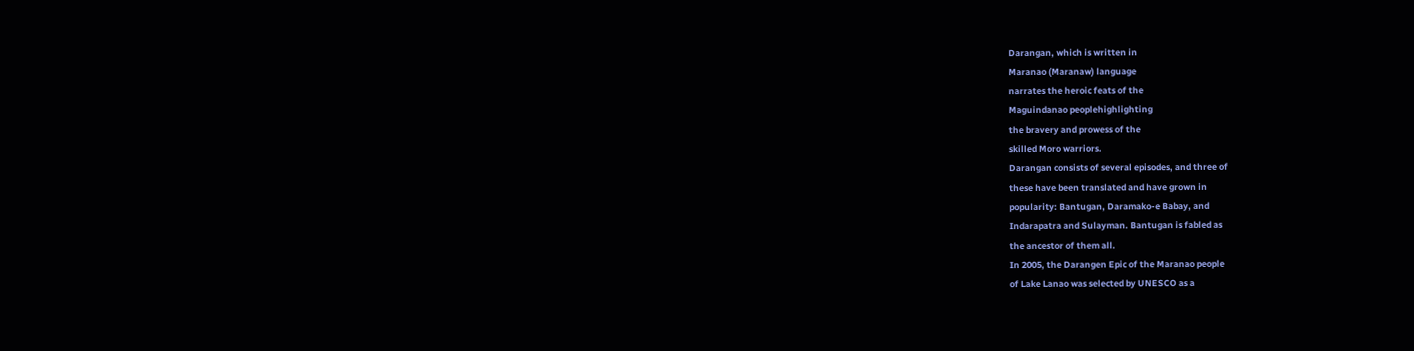Darangan, which is written in
Maranao (Maranaw) language
narrates the heroic feats of the
Maguindanao peoplehighlighting
the bravery and prowess of the
skilled Moro warriors.
Darangan consists of several episodes, and three of
these have been translated and have grown in
popularity: Bantugan, Daramako-e Babay, and
Indarapatra and Sulayman. Bantugan is fabled as
the ancestor of them all.
In 2005, the Darangen Epic of the Maranao people
of Lake Lanao was selected by UNESCO as a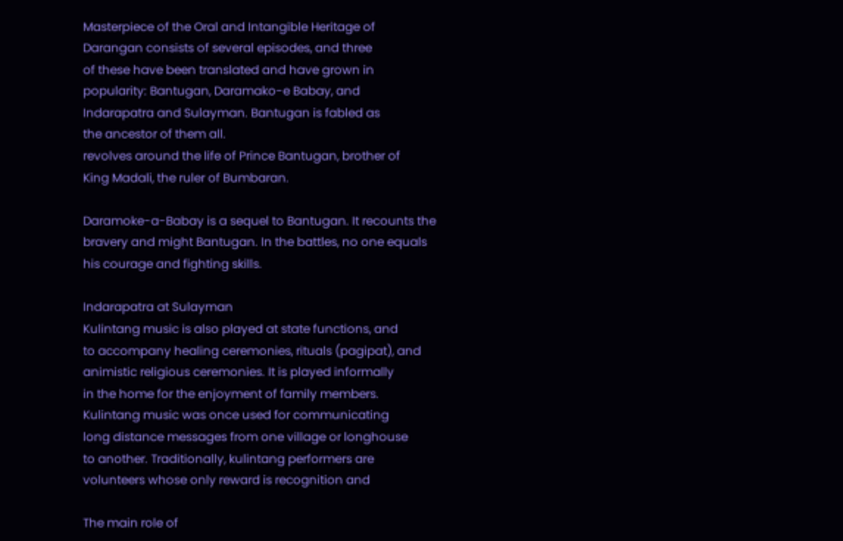Masterpiece of the Oral and Intangible Heritage of
Darangan consists of several episodes, and three
of these have been translated and have grown in
popularity: Bantugan, Daramako-e Babay, and
Indarapatra and Sulayman. Bantugan is fabled as
the ancestor of them all.
revolves around the life of Prince Bantugan, brother of
King Madali, the ruler of Bumbaran.

Daramoke-a-Babay is a sequel to Bantugan. It recounts the
bravery and might Bantugan. In the battles, no one equals
his courage and fighting skills.

Indarapatra at Sulayman
Kulintang music is also played at state functions, and
to accompany healing ceremonies, rituals (pagipat), and
animistic religious ceremonies. It is played informally
in the home for the enjoyment of family members.
Kulintang music was once used for communicating
long distance messages from one village or longhouse
to another. Traditionally, kulintang performers are
volunteers whose only reward is recognition and

The main role of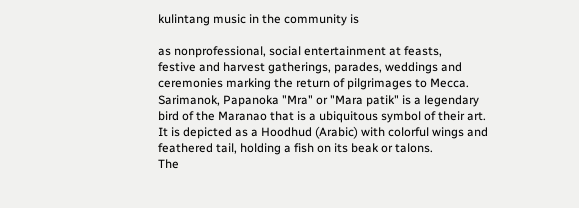kulintang music in the community is

as nonprofessional, social entertainment at feasts,
festive and harvest gatherings, parades, weddings and
ceremonies marking the return of pilgrimages to Mecca.
Sarimanok, Papanoka "Mra" or "Mara patik" is a legendary
bird of the Maranao that is a ubiquitous symbol of their art.
It is depicted as a Hoodhud (Arabic) with colorful wings and
feathered tail, holding a fish on its beak or talons.
The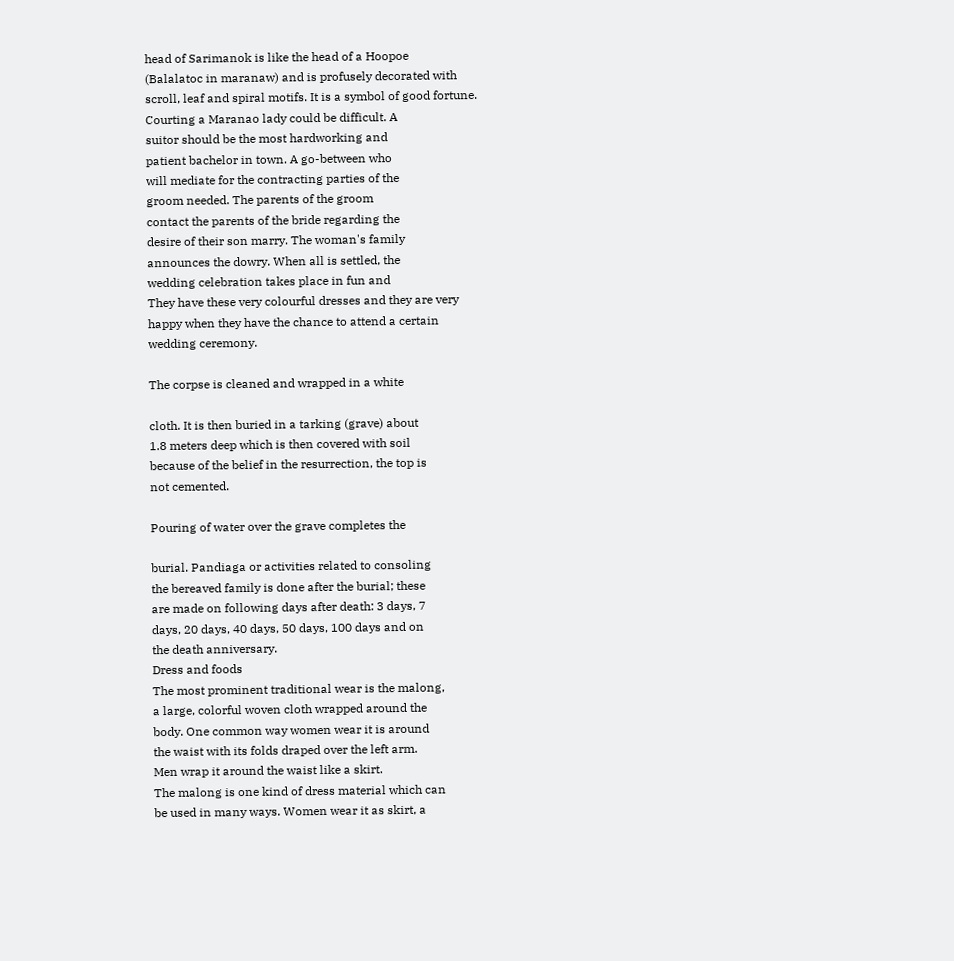head of Sarimanok is like the head of a Hoopoe
(Balalatoc in maranaw) and is profusely decorated with
scroll, leaf and spiral motifs. It is a symbol of good fortune.
Courting a Maranao lady could be difficult. A
suitor should be the most hardworking and
patient bachelor in town. A go-between who
will mediate for the contracting parties of the
groom needed. The parents of the groom
contact the parents of the bride regarding the
desire of their son marry. The woman's family
announces the dowry. When all is settled, the
wedding celebration takes place in fun and
They have these very colourful dresses and they are very
happy when they have the chance to attend a certain
wedding ceremony.

The corpse is cleaned and wrapped in a white

cloth. It is then buried in a tarking (grave) about
1.8 meters deep which is then covered with soil
because of the belief in the resurrection, the top is
not cemented.

Pouring of water over the grave completes the

burial. Pandiaga or activities related to consoling
the bereaved family is done after the burial; these
are made on following days after death: 3 days, 7
days, 20 days, 40 days, 50 days, 100 days and on
the death anniversary.
Dress and foods
The most prominent traditional wear is the malong,
a large, colorful woven cloth wrapped around the
body. One common way women wear it is around
the waist with its folds draped over the left arm.
Men wrap it around the waist like a skirt.
The malong is one kind of dress material which can
be used in many ways. Women wear it as skirt, a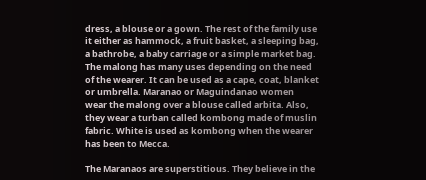dress, a blouse or a gown. The rest of the family use
it either as hammock, a fruit basket, a sleeping bag,
a bathrobe, a baby carriage or a simple market bag.
The malong has many uses depending on the need
of the wearer. It can be used as a cape, coat, blanket
or umbrella. Maranao or Maguindanao women
wear the malong over a blouse called arbita. Also,
they wear a turban called kombong made of muslin
fabric. White is used as kombong when the wearer
has been to Mecca.

The Maranaos are superstitious. They believe in the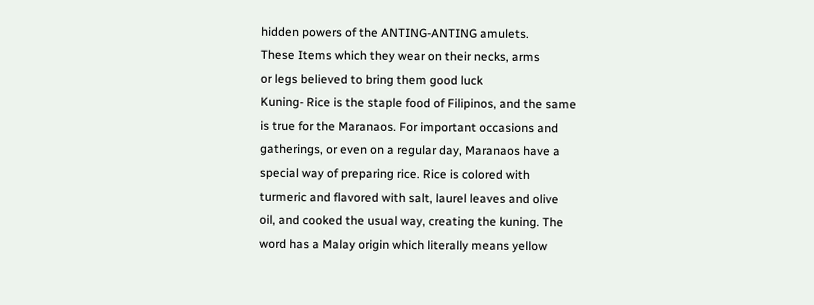hidden powers of the ANTING-ANTING amulets.
These Items which they wear on their necks, arms
or legs believed to bring them good luck
Kuning- Rice is the staple food of Filipinos, and the same
is true for the Maranaos. For important occasions and
gatherings, or even on a regular day, Maranaos have a
special way of preparing rice. Rice is colored with
turmeric and flavored with salt, laurel leaves and olive
oil, and cooked the usual way, creating the kuning. The
word has a Malay origin which literally means yellow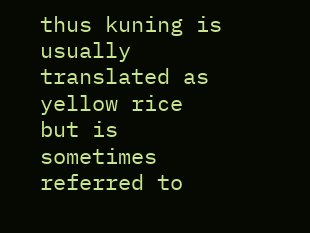thus kuning is usually translated as yellow rice but is
sometimes referred to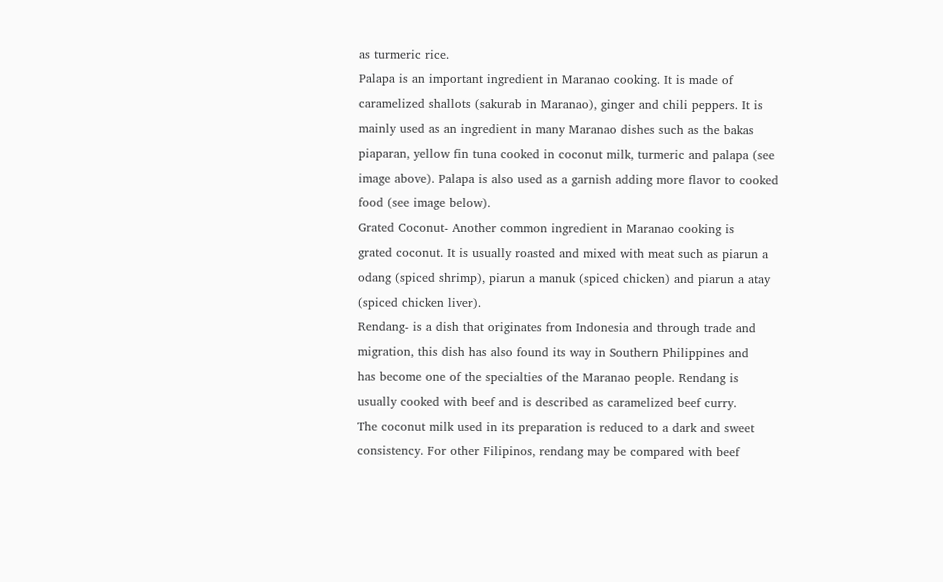as turmeric rice.
Palapa is an important ingredient in Maranao cooking. It is made of
caramelized shallots (sakurab in Maranao), ginger and chili peppers. It is
mainly used as an ingredient in many Maranao dishes such as the bakas
piaparan, yellow fin tuna cooked in coconut milk, turmeric and palapa (see
image above). Palapa is also used as a garnish adding more flavor to cooked
food (see image below).
Grated Coconut- Another common ingredient in Maranao cooking is
grated coconut. It is usually roasted and mixed with meat such as piarun a
odang (spiced shrimp), piarun a manuk (spiced chicken) and piarun a atay
(spiced chicken liver).
Rendang- is a dish that originates from Indonesia and through trade and
migration, this dish has also found its way in Southern Philippines and
has become one of the specialties of the Maranao people. Rendang is
usually cooked with beef and is described as caramelized beef curry.
The coconut milk used in its preparation is reduced to a dark and sweet
consistency. For other Filipinos, rendang may be compared with beef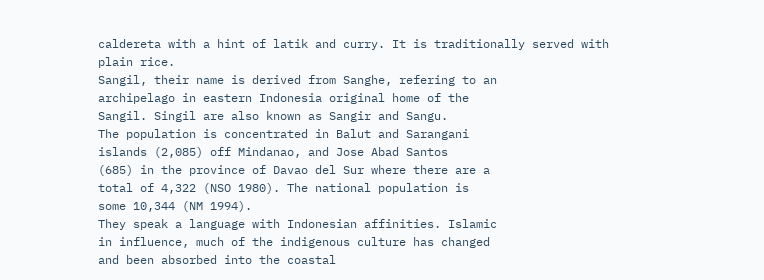caldereta with a hint of latik and curry. It is traditionally served with
plain rice.
Sangil, their name is derived from Sanghe, refering to an
archipelago in eastern Indonesia original home of the
Sangil. Singil are also known as Sangir and Sangu.
The population is concentrated in Balut and Sarangani
islands (2,085) off Mindanao, and Jose Abad Santos
(685) in the province of Davao del Sur where there are a
total of 4,322 (NSO 1980). The national population is
some 10,344 (NM 1994).
They speak a language with Indonesian affinities. Islamic
in influence, much of the indigenous culture has changed
and been absorbed into the coastal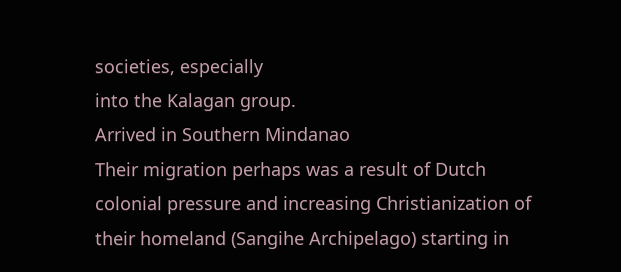societies, especially
into the Kalagan group.
Arrived in Southern Mindanao
Their migration perhaps was a result of Dutch
colonial pressure and increasing Christianization of
their homeland (Sangihe Archipelago) starting in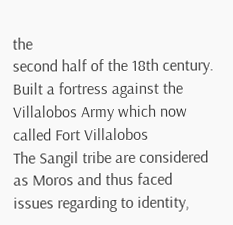the
second half of the 18th century.
Built a fortress against the Villalobos Army which now
called Fort Villalobos
The Sangil tribe are considered as Moros and thus faced
issues regarding to identity,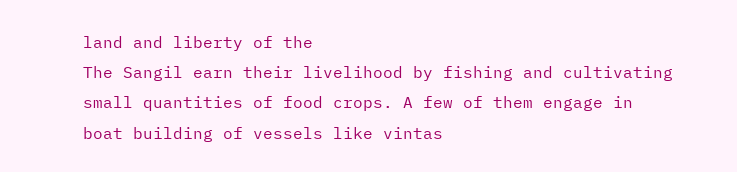land and liberty of the
The Sangil earn their livelihood by fishing and cultivating
small quantities of food crops. A few of them engage in
boat building of vessels like vintas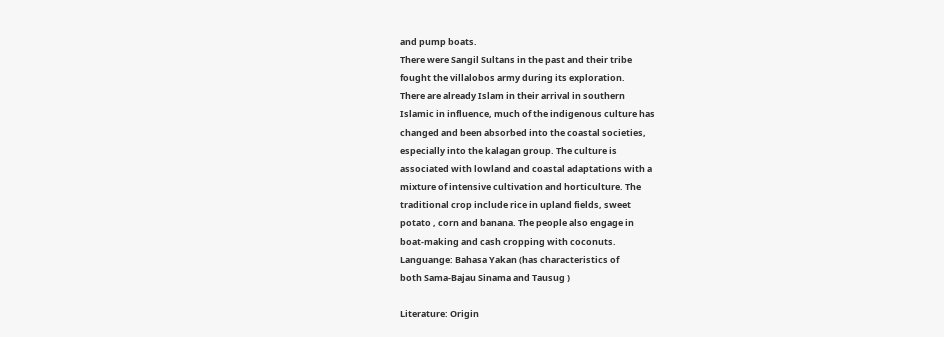and pump boats.
There were Sangil Sultans in the past and their tribe
fought the villalobos army during its exploration.
There are already Islam in their arrival in southern
Islamic in influence, much of the indigenous culture has
changed and been absorbed into the coastal societies,
especially into the kalagan group. The culture is
associated with lowland and coastal adaptations with a
mixture of intensive cultivation and horticulture. The
traditional crop include rice in upland fields, sweet
potato , corn and banana. The people also engage in
boat-making and cash cropping with coconuts.
Languange: Bahasa Yakan (has characteristics of
both Sama-Bajau Sinama and Tausug )

Literature: Origin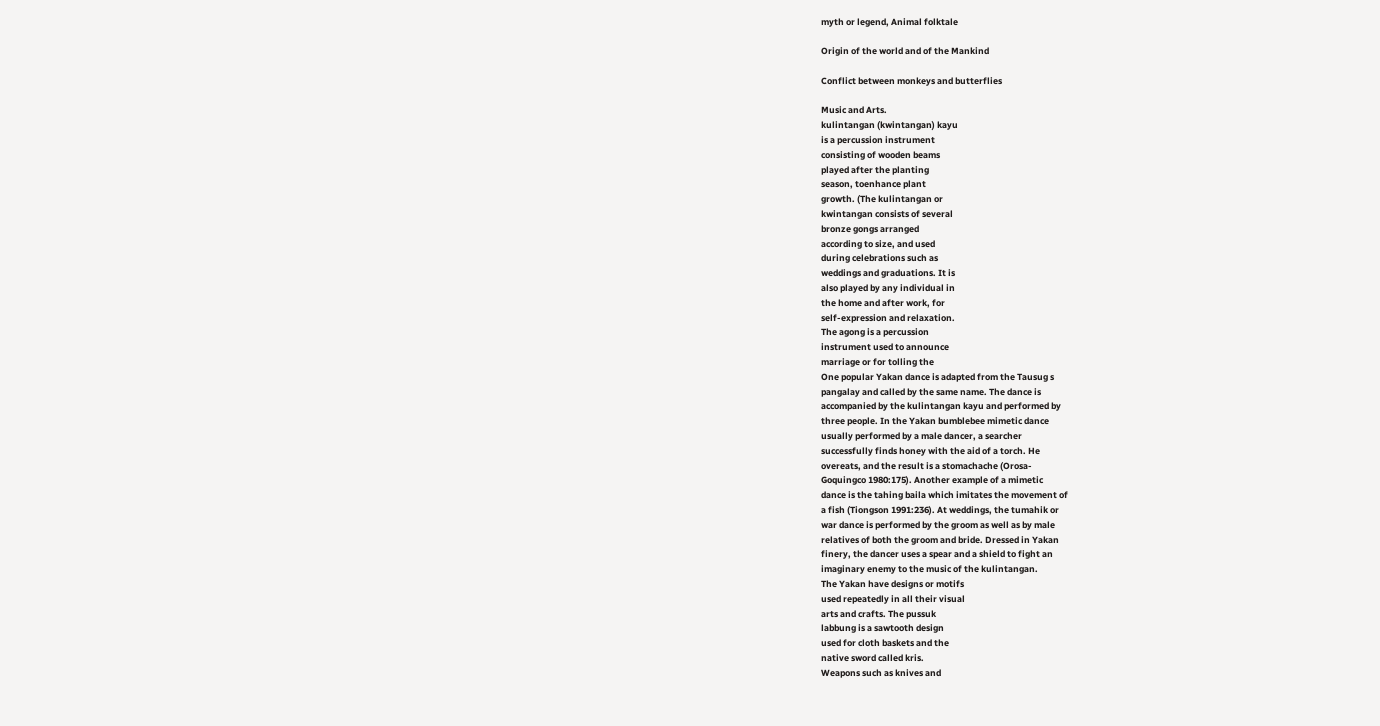myth or legend, Animal folktale

Origin of the world and of the Mankind

Conflict between monkeys and butterflies

Music and Arts.
kulintangan (kwintangan) kayu
is a percussion instrument
consisting of wooden beams
played after the planting
season, toenhance plant
growth. (The kulintangan or
kwintangan consists of several
bronze gongs arranged
according to size, and used
during celebrations such as
weddings and graduations. It is
also played by any individual in
the home and after work, for
self-expression and relaxation.
The agong is a percussion
instrument used to announce
marriage or for tolling the
One popular Yakan dance is adapted from the Tausug s
pangalay and called by the same name. The dance is
accompanied by the kulintangan kayu and performed by
three people. In the Yakan bumblebee mimetic dance
usually performed by a male dancer, a searcher
successfully finds honey with the aid of a torch. He
overeats, and the result is a stomachache (Orosa-
Goquingco 1980:175). Another example of a mimetic
dance is the tahing baila which imitates the movement of
a fish (Tiongson 1991:236). At weddings, the tumahik or
war dance is performed by the groom as well as by male
relatives of both the groom and bride. Dressed in Yakan
finery, the dancer uses a spear and a shield to fight an
imaginary enemy to the music of the kulintangan.
The Yakan have designs or motifs
used repeatedly in all their visual
arts and crafts. The pussuk
labbung is a sawtooth design
used for cloth baskets and the
native sword called kris.
Weapons such as knives and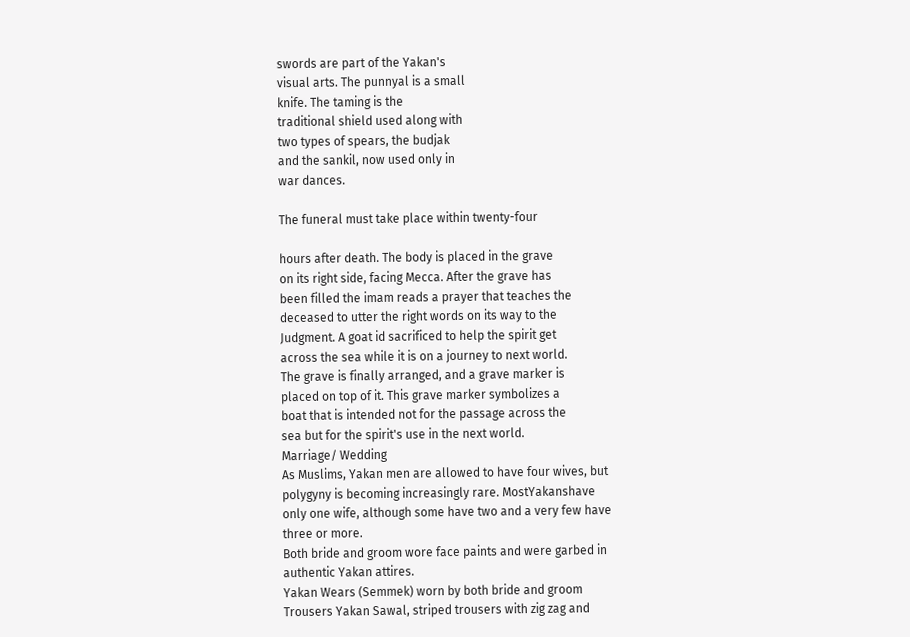swords are part of the Yakan's
visual arts. The punnyal is a small
knife. The taming is the
traditional shield used along with
two types of spears, the budjak
and the sankil, now used only in
war dances.

The funeral must take place within twenty-four

hours after death. The body is placed in the grave
on its right side, facing Mecca. After the grave has
been filled the imam reads a prayer that teaches the
deceased to utter the right words on its way to the
Judgment. A goat id sacrificed to help the spirit get
across the sea while it is on a journey to next world.
The grave is finally arranged, and a grave marker is
placed on top of it. This grave marker symbolizes a
boat that is intended not for the passage across the
sea but for the spirit's use in the next world.
Marriage/ Wedding
As Muslims, Yakan men are allowed to have four wives, but
polygyny is becoming increasingly rare. MostYakanshave
only one wife, although some have two and a very few have
three or more.
Both bride and groom wore face paints and were garbed in
authentic Yakan attires.
Yakan Wears (Semmek) worn by both bride and groom
Trousers Yakan Sawal, striped trousers with zig zag and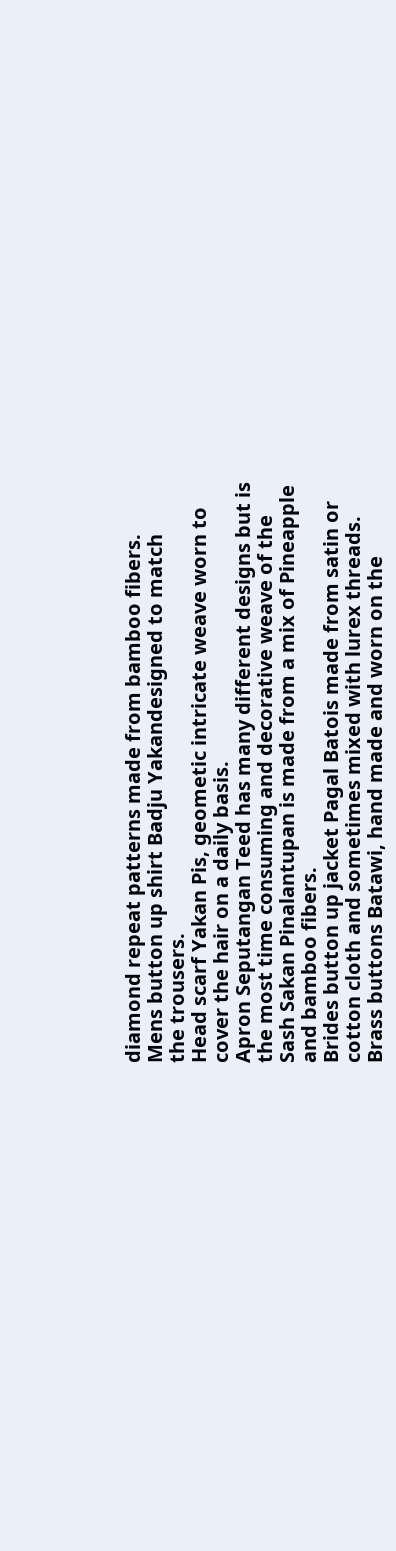diamond repeat patterns made from bamboo fibers.
Mens button up shirt Badju Yakandesigned to match
the trousers.
Head scarf Yakan Pis, geometic intricate weave worn to
cover the hair on a daily basis.
Apron Seputangan Teed has many different designs but is
the most time consuming and decorative weave of the
Sash Sakan Pinalantupan is made from a mix of Pineapple
and bamboo fibers.
Brides button up jacket Pagal Batois made from satin or
cotton cloth and sometimes mixed with lurex threads.
Brass buttons Batawi, hand made and worn on the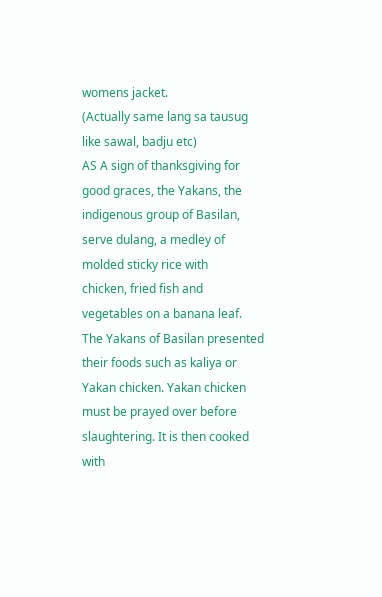womens jacket.
(Actually same lang sa tausug
like sawal, badju etc)
AS A sign of thanksgiving for
good graces, the Yakans, the
indigenous group of Basilan,
serve dulang, a medley of
molded sticky rice with
chicken, fried fish and
vegetables on a banana leaf.
The Yakans of Basilan presented
their foods such as kaliya or
Yakan chicken. Yakan chicken
must be prayed over before
slaughtering. It is then cooked
with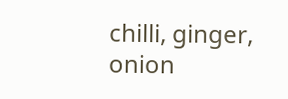chilli, ginger, onion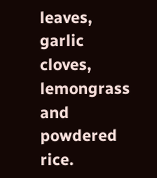leaves,
garlic cloves, lemongrass and
powdered rice.